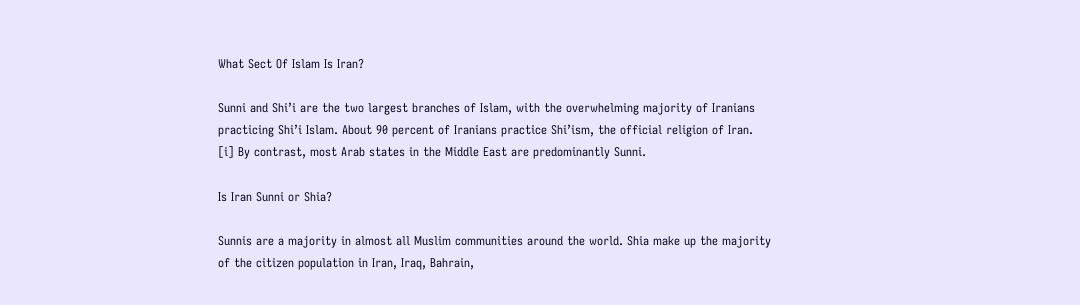What Sect Of Islam Is Iran?

Sunni and Shi’i are the two largest branches of Islam, with the overwhelming majority of Iranians practicing Shi’i Islam. About 90 percent of Iranians practice Shi’ism, the official religion of Iran. [i] By contrast, most Arab states in the Middle East are predominantly Sunni.

Is Iran Sunni or Shia?

Sunnis are a majority in almost all Muslim communities around the world. Shia make up the majority of the citizen population in Iran, Iraq, Bahrain,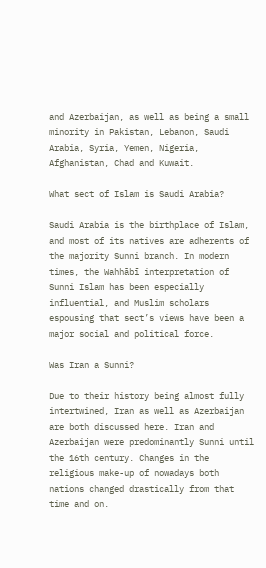and Azerbaijan, as well as being a small minority in Pakistan, Lebanon, Saudi Arabia, Syria, Yemen, Nigeria, Afghanistan, Chad and Kuwait.

What sect of Islam is Saudi Arabia?

Saudi Arabia is the birthplace of Islam, and most of its natives are adherents of the majority Sunni branch. In modern times, the Wahhābī interpretation of Sunni Islam has been especially influential, and Muslim scholars espousing that sect’s views have been a major social and political force.

Was Iran a Sunni?

Due to their history being almost fully intertwined, Iran as well as Azerbaijan are both discussed here. Iran and Azerbaijan were predominantly Sunni until the 16th century. Changes in the religious make-up of nowadays both nations changed drastically from that time and on.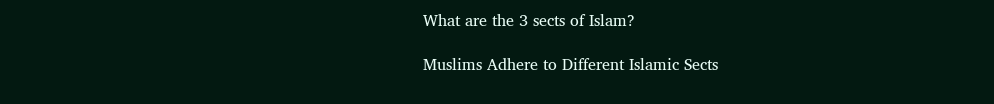What are the 3 sects of Islam?

Muslims Adhere to Different Islamic Sects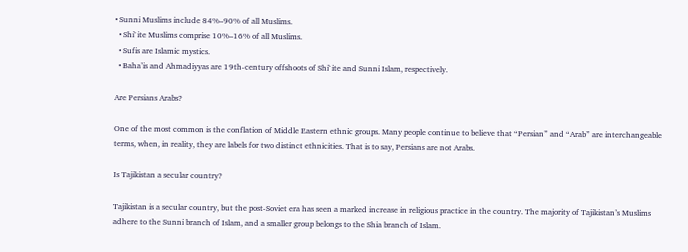• Sunni Muslims include 84%–90% of all Muslims.
  • Shi`ite Muslims comprise 10%–16% of all Muslims.
  • Sufis are Islamic mystics.
  • Baha’is and Ahmadiyyas are 19th-century offshoots of Shi`ite and Sunni Islam, respectively.

Are Persians Arabs?

One of the most common is the conflation of Middle Eastern ethnic groups. Many people continue to believe that “Persian” and “Arab” are interchangeable terms, when, in reality, they are labels for two distinct ethnicities. That is to say, Persians are not Arabs.

Is Tajikistan a secular country?

Tajikistan is a secular country, but the post-Soviet era has seen a marked increase in religious practice in the country. The majority of Tajikistan’s Muslims adhere to the Sunni branch of Islam, and a smaller group belongs to the Shia branch of Islam.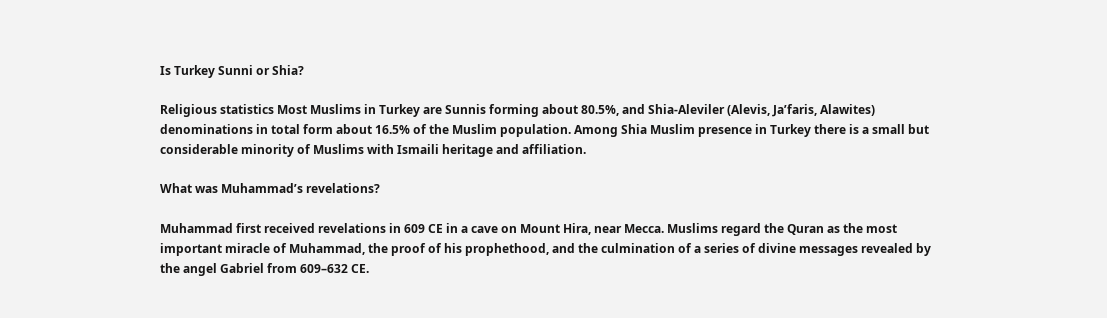Is Turkey Sunni or Shia?

Religious statistics Most Muslims in Turkey are Sunnis forming about 80.5%, and Shia-Aleviler (Alevis, Ja’faris, Alawites) denominations in total form about 16.5% of the Muslim population. Among Shia Muslim presence in Turkey there is a small but considerable minority of Muslims with Ismaili heritage and affiliation.

What was Muhammad’s revelations?

Muhammad first received revelations in 609 CE in a cave on Mount Hira, near Mecca. Muslims regard the Quran as the most important miracle of Muhammad, the proof of his prophethood, and the culmination of a series of divine messages revealed by the angel Gabriel from 609–632 CE.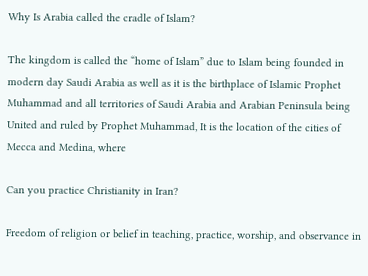Why Is Arabia called the cradle of Islam?

The kingdom is called the “home of Islam” due to Islam being founded in modern day Saudi Arabia as well as it is the birthplace of Islamic Prophet Muhammad and all territories of Saudi Arabia and Arabian Peninsula being United and ruled by Prophet Muhammad, It is the location of the cities of Mecca and Medina, where

Can you practice Christianity in Iran?

Freedom of religion or belief in teaching, practice, worship, and observance in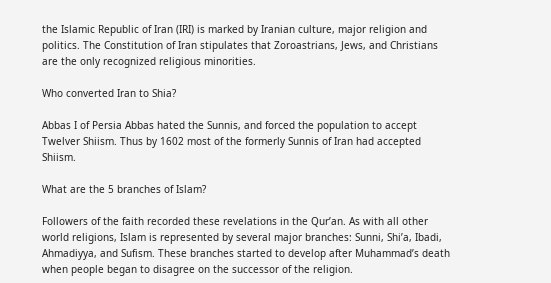the Islamic Republic of Iran (IRI) is marked by Iranian culture, major religion and politics. The Constitution of Iran stipulates that Zoroastrians, Jews, and Christians are the only recognized religious minorities.

Who converted Iran to Shia?

Abbas I of Persia Abbas hated the Sunnis, and forced the population to accept Twelver Shiism. Thus by 1602 most of the formerly Sunnis of Iran had accepted Shiism.

What are the 5 branches of Islam?

Followers of the faith recorded these revelations in the Qur’an. As with all other world religions, Islam is represented by several major branches: Sunni, Shi’a, Ibadi, Ahmadiyya, and Sufism. These branches started to develop after Muhammad’s death when people began to disagree on the successor of the religion.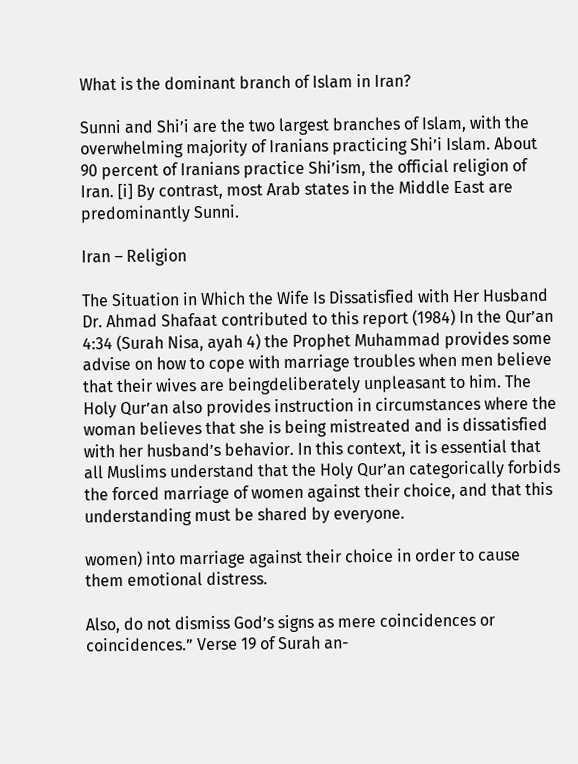What is the dominant branch of Islam in Iran?

Sunni and Shi’i are the two largest branches of Islam, with the overwhelming majority of Iranians practicing Shi’i Islam. About 90 percent of Iranians practice Shi’ism, the official religion of Iran. [i] By contrast, most Arab states in the Middle East are predominantly Sunni.

Iran – Religion

The Situation in Which the Wife Is Dissatisfied with Her Husband Dr. Ahmad Shafaat contributed to this report (1984) In the Qur’an 4:34 (Surah Nisa, ayah 4) the Prophet Muhammad provides some advise on how to cope with marriage troubles when men believe that their wives are beingdeliberately unpleasant to him. The Holy Qur’an also provides instruction in circumstances where the woman believes that she is being mistreated and is dissatisfied with her husband’s behavior. In this context, it is essential that all Muslims understand that the Holy Qur’an categorically forbids the forced marriage of women against their choice, and that this understanding must be shared by everyone.

women) into marriage against their choice in order to cause them emotional distress.

Also, do not dismiss God’s signs as mere coincidences or coincidences.” Verse 19 of Surah an-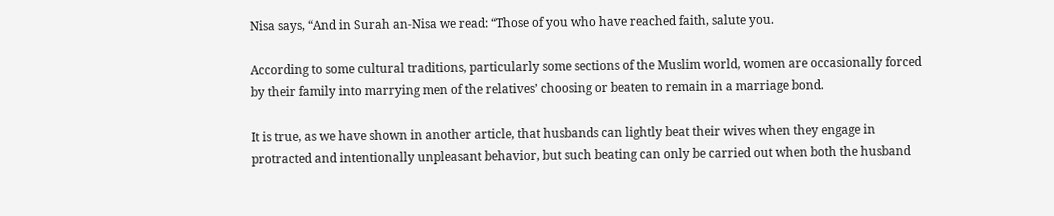Nisa says, “And in Surah an-Nisa we read: “Those of you who have reached faith, salute you.

According to some cultural traditions, particularly some sections of the Muslim world, women are occasionally forced by their family into marrying men of the relatives’ choosing or beaten to remain in a marriage bond.

It is true, as we have shown in another article, that husbands can lightly beat their wives when they engage in protracted and intentionally unpleasant behavior, but such beating can only be carried out when both the husband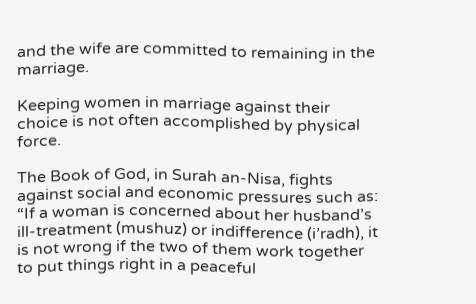and the wife are committed to remaining in the marriage.

Keeping women in marriage against their choice is not often accomplished by physical force.

The Book of God, in Surah an-Nisa, fights against social and economic pressures such as: “If a woman is concerned about her husband’s ill-treatment (mushuz) or indifference (i’radh), it is not wrong if the two of them work together to put things right in a peaceful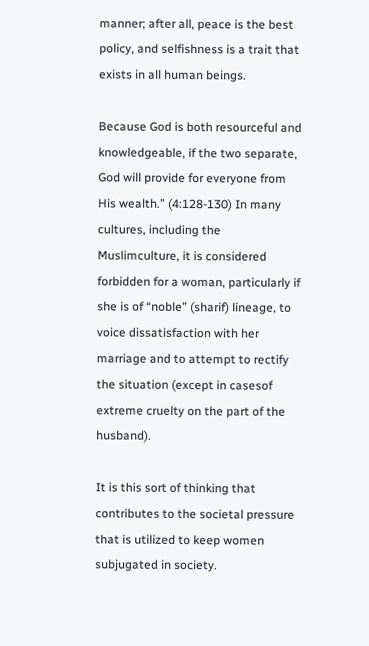manner; after all, peace is the best policy, and selfishness is a trait that exists in all human beings.

Because God is both resourceful and knowledgeable, if the two separate, God will provide for everyone from His wealth.” (4:128-130) In many cultures, including the Muslimculture, it is considered forbidden for a woman, particularly if she is of “noble” (sharif) lineage, to voice dissatisfaction with her marriage and to attempt to rectify the situation (except in casesof extreme cruelty on the part of the husband).

It is this sort of thinking that contributes to the societal pressure that is utilized to keep women subjugated in society.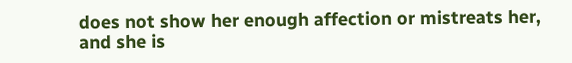does not show her enough affection or mistreats her, and she is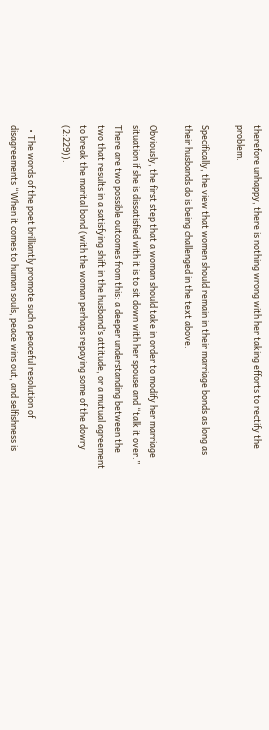therefore unhappy, there is nothing wrong with her taking efforts to rectify the problem.

Specifically, the view that women should remain in their marriage bonds as long as their husbands do is being challenged in the text above.

Obviously, the first step that a woman should take in order to modify her marriage situation if she is dissatisfied with it is to sit down with her spouse and “talk it over.” There are two possible outcomes from this: a deeper understanding between the two that results in a satisfying shift in the husband’s attitude, or a mutual agreement to break the marital bond (with the woman perhaps repaying some of the dowry (2:229)).

  • The words of the poet brilliantly promote such a peaceful resolution of disagreements “When it comes to human souls, peace wins out, and selfishness is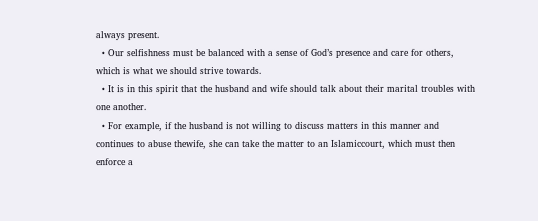always present.
  • Our selfishness must be balanced with a sense of God’s presence and care for others, which is what we should strive towards.
  • It is in this spirit that the husband and wife should talk about their marital troubles with one another.
  • For example, if the husband is not willing to discuss matters in this manner and continues to abuse thewife, she can take the matter to an Islamiccourt, which must then enforce a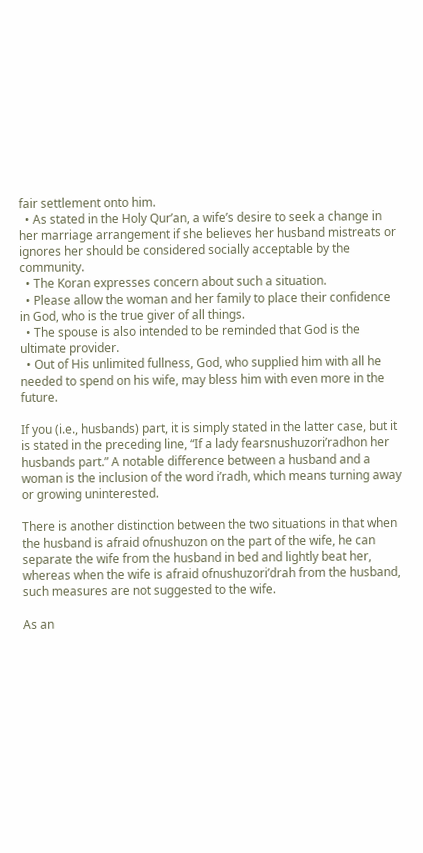fair settlement onto him.
  • As stated in the Holy Qur’an, a wife’s desire to seek a change in her marriage arrangement if she believes her husband mistreats or ignores her should be considered socially acceptable by the community.
  • The Koran expresses concern about such a situation.
  • Please allow the woman and her family to place their confidence in God, who is the true giver of all things.
  • The spouse is also intended to be reminded that God is the ultimate provider.
  • Out of His unlimited fullness, God, who supplied him with all he needed to spend on his wife, may bless him with even more in the future.

If you (i.e., husbands) part, it is simply stated in the latter case, but it is stated in the preceding line, “If a lady fearsnushuzori’radhon her husbands part.” A notable difference between a husband and a woman is the inclusion of the word i’radh, which means turning away or growing uninterested.

There is another distinction between the two situations in that when the husband is afraid ofnushuzon on the part of the wife, he can separate the wife from the husband in bed and lightly beat her, whereas when the wife is afraid ofnushuzori’drah from the husband, such measures are not suggested to the wife.

As an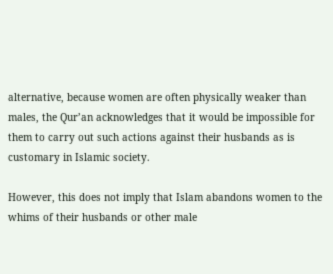alternative, because women are often physically weaker than males, the Qur’an acknowledges that it would be impossible for them to carry out such actions against their husbands as is customary in Islamic society.

However, this does not imply that Islam abandons women to the whims of their husbands or other male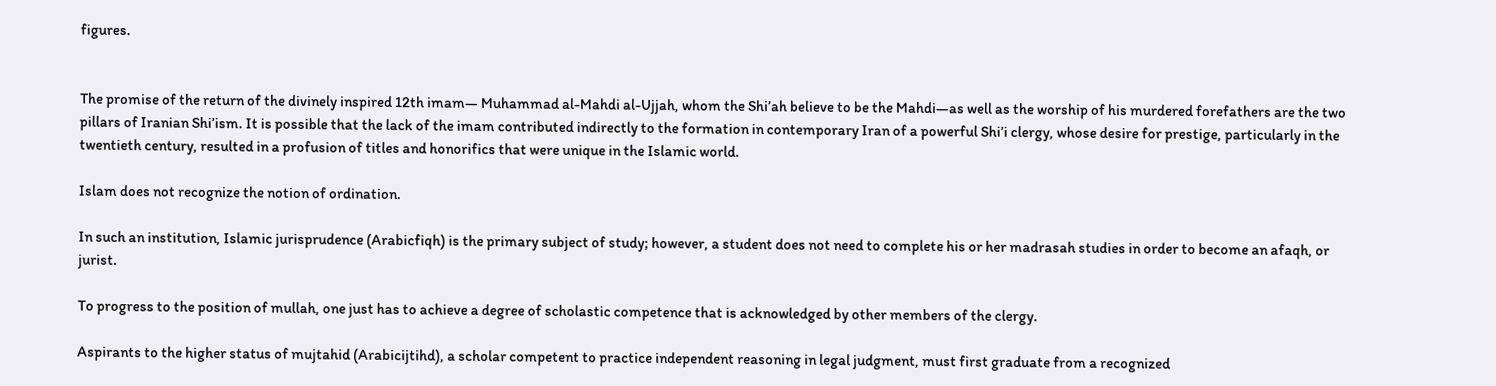figures.


The promise of the return of the divinely inspired 12th imam— Muhammad al-Mahdi al-Ujjah, whom the Shi’ah believe to be the Mahdi—as well as the worship of his murdered forefathers are the two pillars of Iranian Shi’ism. It is possible that the lack of the imam contributed indirectly to the formation in contemporary Iran of a powerful Shi’i clergy, whose desire for prestige, particularly in the twentieth century, resulted in a profusion of titles and honorifics that were unique in the Islamic world.

Islam does not recognize the notion of ordination.

In such an institution, Islamic jurisprudence (Arabicfiqh) is the primary subject of study; however, a student does not need to complete his or her madrasah studies in order to become an afaqh, or jurist.

To progress to the position of mullah, one just has to achieve a degree of scholastic competence that is acknowledged by other members of the clergy.

Aspirants to the higher status of mujtahid (Arabicijtihd), a scholar competent to practice independent reasoning in legal judgment, must first graduate from a recognized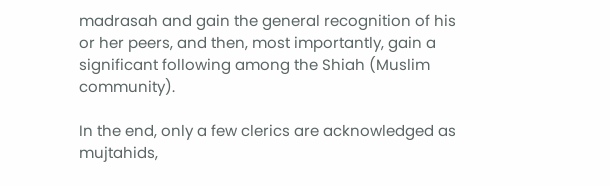madrasah and gain the general recognition of his or her peers, and then, most importantly, gain a significant following among the Shiah (Muslim community).

In the end, only a few clerics are acknowledged as mujtahids,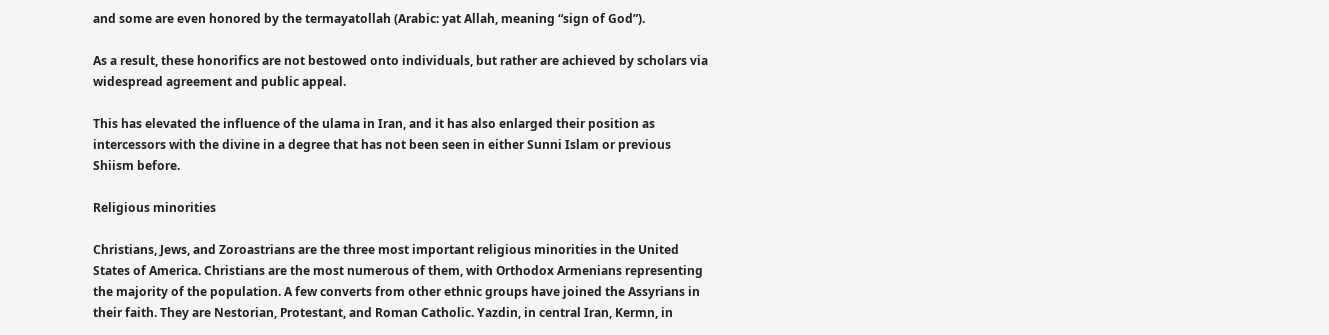and some are even honored by the termayatollah (Arabic: yat Allah, meaning “sign of God”).

As a result, these honorifics are not bestowed onto individuals, but rather are achieved by scholars via widespread agreement and public appeal.

This has elevated the influence of the ulama in Iran, and it has also enlarged their position as intercessors with the divine in a degree that has not been seen in either Sunni Islam or previous Shiism before.

Religious minorities

Christians, Jews, and Zoroastrians are the three most important religious minorities in the United States of America. Christians are the most numerous of them, with Orthodox Armenians representing the majority of the population. A few converts from other ethnic groups have joined the Assyrians in their faith. They are Nestorian, Protestant, and Roman Catholic. Yazdin, in central Iran, Kermn, in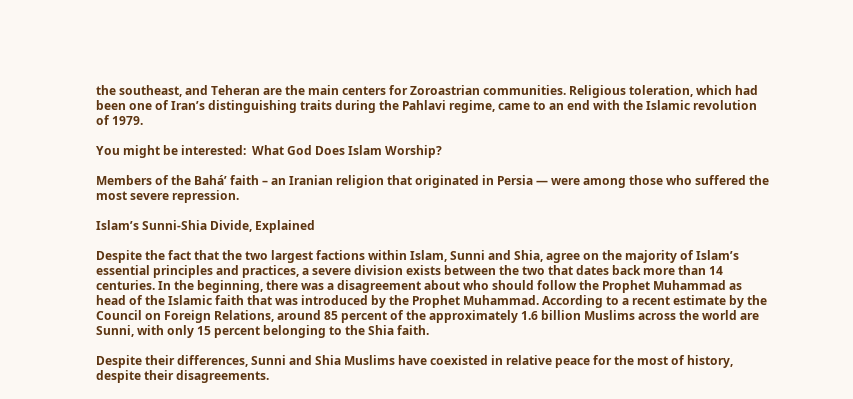the southeast, and Teheran are the main centers for Zoroastrian communities. Religious toleration, which had been one of Iran’s distinguishing traits during the Pahlavi regime, came to an end with the Islamic revolution of 1979.

You might be interested:  What God Does Islam Worship?

Members of the Bahá’ faith – an Iranian religion that originated in Persia — were among those who suffered the most severe repression.

Islam’s Sunni-Shia Divide, Explained

Despite the fact that the two largest factions within Islam, Sunni and Shia, agree on the majority of Islam’s essential principles and practices, a severe division exists between the two that dates back more than 14 centuries. In the beginning, there was a disagreement about who should follow the Prophet Muhammad as head of the Islamic faith that was introduced by the Prophet Muhammad. According to a recent estimate by the Council on Foreign Relations, around 85 percent of the approximately 1.6 billion Muslims across the world are Sunni, with only 15 percent belonging to the Shia faith.

Despite their differences, Sunni and Shia Muslims have coexisted in relative peace for the most of history, despite their disagreements.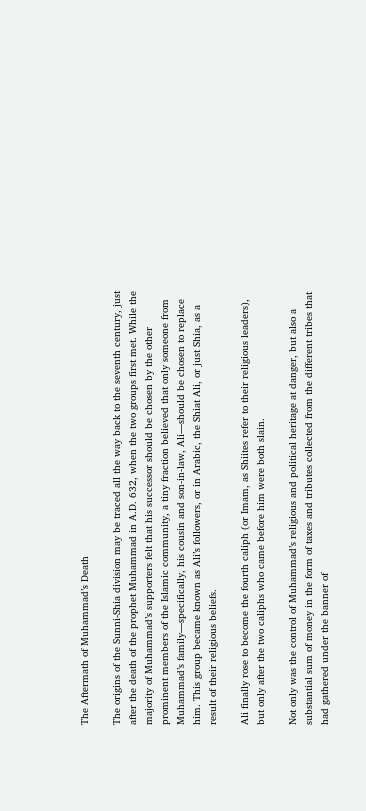The Aftermath of Muhammad’s Death

The origins of the Sunni-Shia division may be traced all the way back to the seventh century, just after the death of the prophet Muhammad in A.D. 632, when the two groups first met. While the majority of Muhammad’s supporters felt that his successor should be chosen by the other prominent members of the Islamic community, a tiny fraction believed that only someone from Muhammad’s family—specifically, his cousin and son-in-law, Ali—should be chosen to replace him. This group became known as Ali’s followers, or in Arabic, the Shiat Ali, or just Shia, as a result of their religious beliefs.

Ali finally rose to become the fourth caliph (or Imam, as Shiites refer to their religious leaders), but only after the two caliphs who came before him were both slain.

Not only was the control of Muhammad’s religious and political heritage at danger, but also a substantial sum of money in the form of taxes and tributes collected from the different tribes that had gathered under the banner of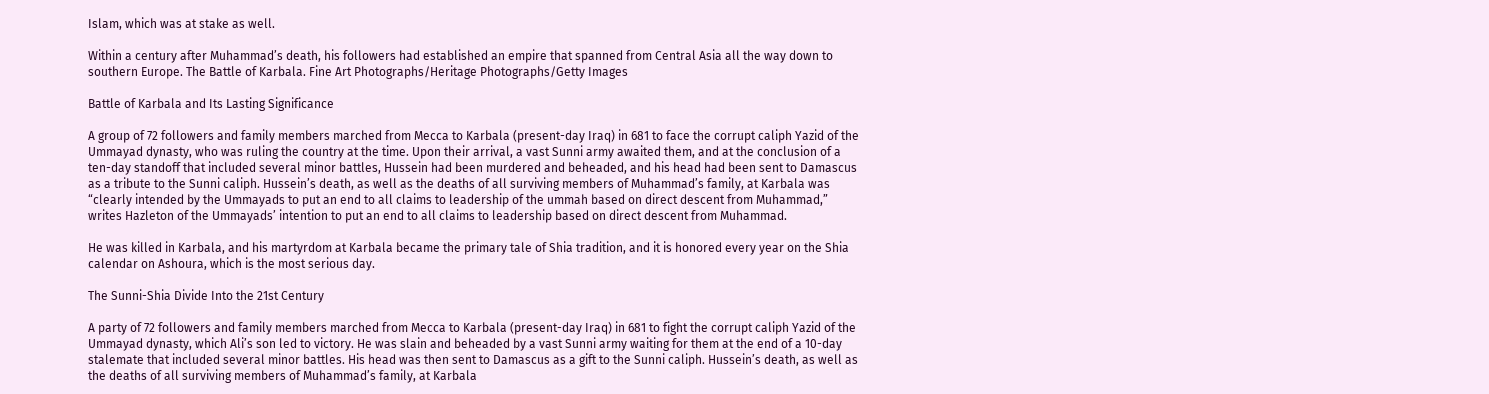Islam, which was at stake as well.

Within a century after Muhammad’s death, his followers had established an empire that spanned from Central Asia all the way down to southern Europe. The Battle of Karbala. Fine Art Photographs/Heritage Photographs/Getty Images

Battle of Karbala and Its Lasting Significance

A group of 72 followers and family members marched from Mecca to Karbala (present-day Iraq) in 681 to face the corrupt caliph Yazid of the Ummayad dynasty, who was ruling the country at the time. Upon their arrival, a vast Sunni army awaited them, and at the conclusion of a ten-day standoff that included several minor battles, Hussein had been murdered and beheaded, and his head had been sent to Damascus as a tribute to the Sunni caliph. Hussein’s death, as well as the deaths of all surviving members of Muhammad’s family, at Karbala was “clearly intended by the Ummayads to put an end to all claims to leadership of the ummah based on direct descent from Muhammad,” writes Hazleton of the Ummayads’ intention to put an end to all claims to leadership based on direct descent from Muhammad.

He was killed in Karbala, and his martyrdom at Karbala became the primary tale of Shia tradition, and it is honored every year on the Shia calendar on Ashoura, which is the most serious day.

The Sunni-Shia Divide Into the 21st Century

A party of 72 followers and family members marched from Mecca to Karbala (present-day Iraq) in 681 to fight the corrupt caliph Yazid of the Ummayad dynasty, which Ali’s son led to victory. He was slain and beheaded by a vast Sunni army waiting for them at the end of a 10-day stalemate that included several minor battles. His head was then sent to Damascus as a gift to the Sunni caliph. Hussein’s death, as well as the deaths of all surviving members of Muhammad’s family, at Karbala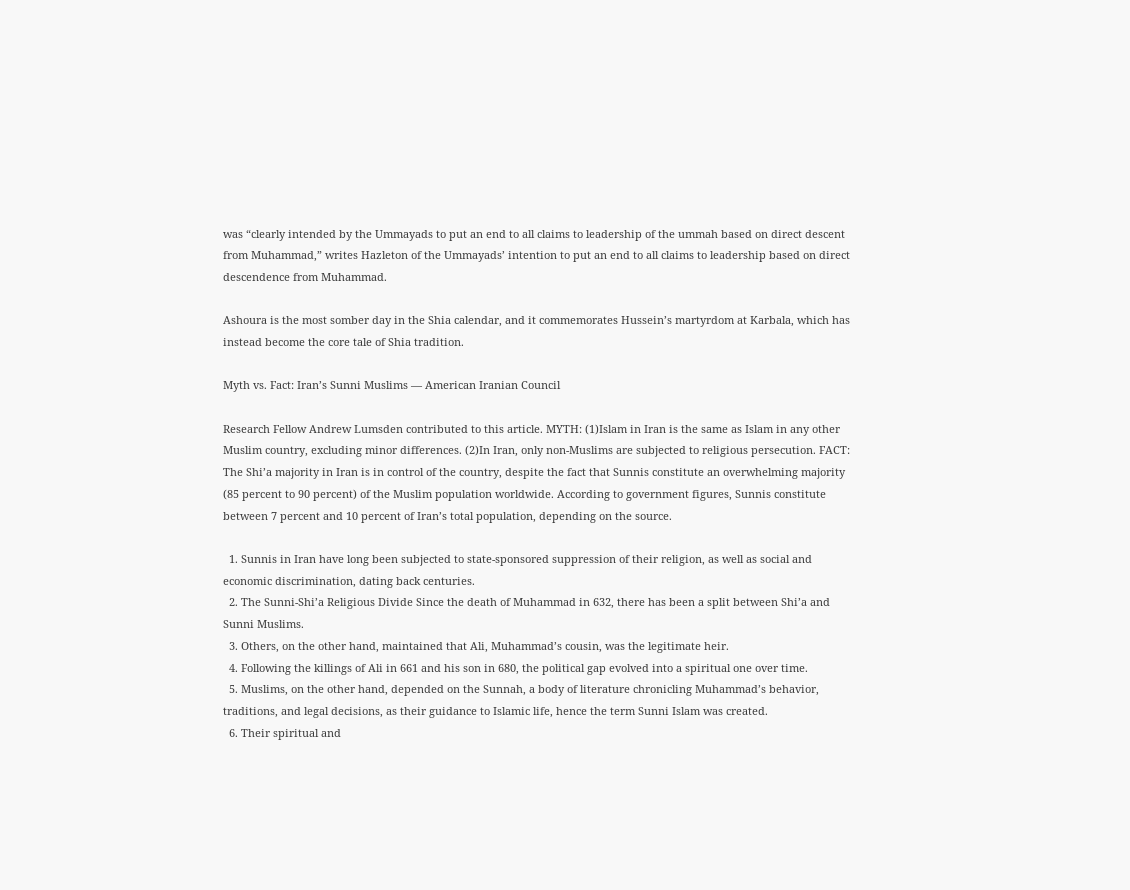was “clearly intended by the Ummayads to put an end to all claims to leadership of the ummah based on direct descent from Muhammad,” writes Hazleton of the Ummayads’ intention to put an end to all claims to leadership based on direct descendence from Muhammad.

Ashoura is the most somber day in the Shia calendar, and it commemorates Hussein’s martyrdom at Karbala, which has instead become the core tale of Shia tradition.

Myth vs. Fact: Iran’s Sunni Muslims — American Iranian Council

Research Fellow Andrew Lumsden contributed to this article. MYTH: (1)Islam in Iran is the same as Islam in any other Muslim country, excluding minor differences. (2)In Iran, only non-Muslims are subjected to religious persecution. FACT: The Shi’a majority in Iran is in control of the country, despite the fact that Sunnis constitute an overwhelming majority (85 percent to 90 percent) of the Muslim population worldwide. According to government figures, Sunnis constitute between 7 percent and 10 percent of Iran’s total population, depending on the source.

  1. Sunnis in Iran have long been subjected to state-sponsored suppression of their religion, as well as social and economic discrimination, dating back centuries.
  2. The Sunni-Shi’a Religious Divide Since the death of Muhammad in 632, there has been a split between Shi’a and Sunni Muslims.
  3. Others, on the other hand, maintained that Ali, Muhammad’s cousin, was the legitimate heir.
  4. Following the killings of Ali in 661 and his son in 680, the political gap evolved into a spiritual one over time.
  5. Muslims, on the other hand, depended on the Sunnah, a body of literature chronicling Muhammad’s behavior, traditions, and legal decisions, as their guidance to Islamic life, hence the term Sunni Islam was created.
  6. Their spiritual and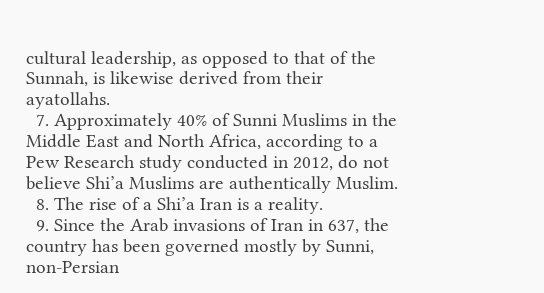cultural leadership, as opposed to that of the Sunnah, is likewise derived from their ayatollahs.
  7. Approximately 40% of Sunni Muslims in the Middle East and North Africa, according to a Pew Research study conducted in 2012, do not believe Shi’a Muslims are authentically Muslim.
  8. The rise of a Shi’a Iran is a reality.
  9. Since the Arab invasions of Iran in 637, the country has been governed mostly by Sunni, non-Persian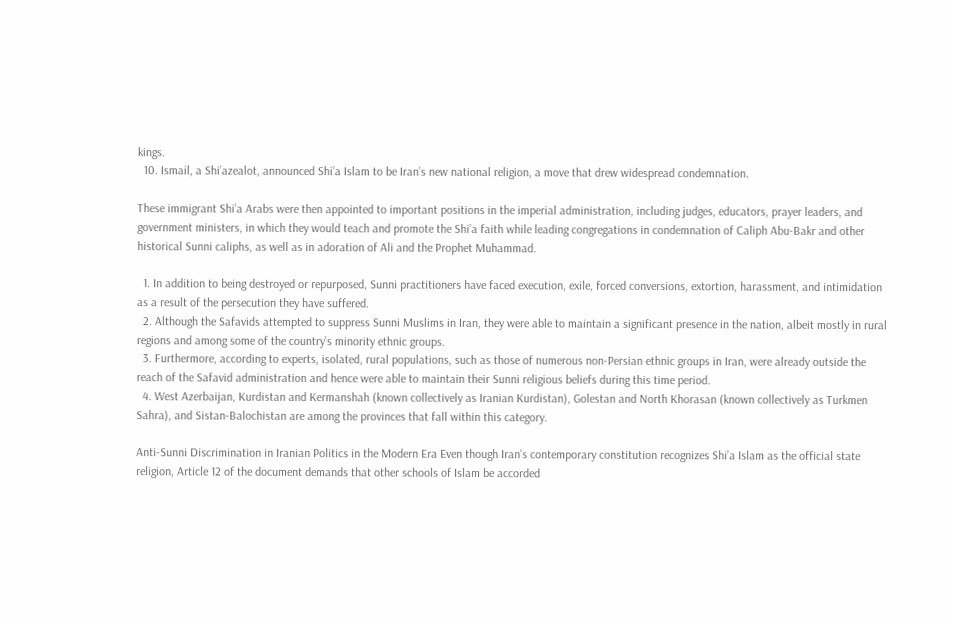kings.
  10. Ismail, a Shi’azealot, announced Shi’a Islam to be Iran’s new national religion, a move that drew widespread condemnation.

These immigrant Shi’a Arabs were then appointed to important positions in the imperial administration, including judges, educators, prayer leaders, and government ministers, in which they would teach and promote the Shi’a faith while leading congregations in condemnation of Caliph Abu-Bakr and other historical Sunni caliphs, as well as in adoration of Ali and the Prophet Muhammad.

  1. In addition to being destroyed or repurposed, Sunni practitioners have faced execution, exile, forced conversions, extortion, harassment, and intimidation as a result of the persecution they have suffered.
  2. Although the Safavids attempted to suppress Sunni Muslims in Iran, they were able to maintain a significant presence in the nation, albeit mostly in rural regions and among some of the country’s minority ethnic groups.
  3. Furthermore, according to experts, isolated, rural populations, such as those of numerous non-Persian ethnic groups in Iran, were already outside the reach of the Safavid administration and hence were able to maintain their Sunni religious beliefs during this time period.
  4. West Azerbaijan, Kurdistan and Kermanshah (known collectively as Iranian Kurdistan), Golestan and North Khorasan (known collectively as Turkmen Sahra), and Sistan-Balochistan are among the provinces that fall within this category.

Anti-Sunni Discrimination in Iranian Politics in the Modern Era Even though Iran’s contemporary constitution recognizes Shi’a Islam as the official state religion, Article 12 of the document demands that other schools of Islam be accorded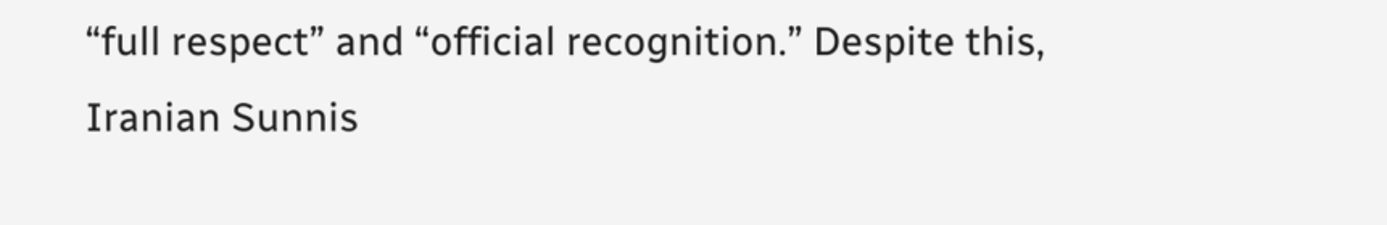“full respect” and “official recognition.” Despite this, Iranian Sunnis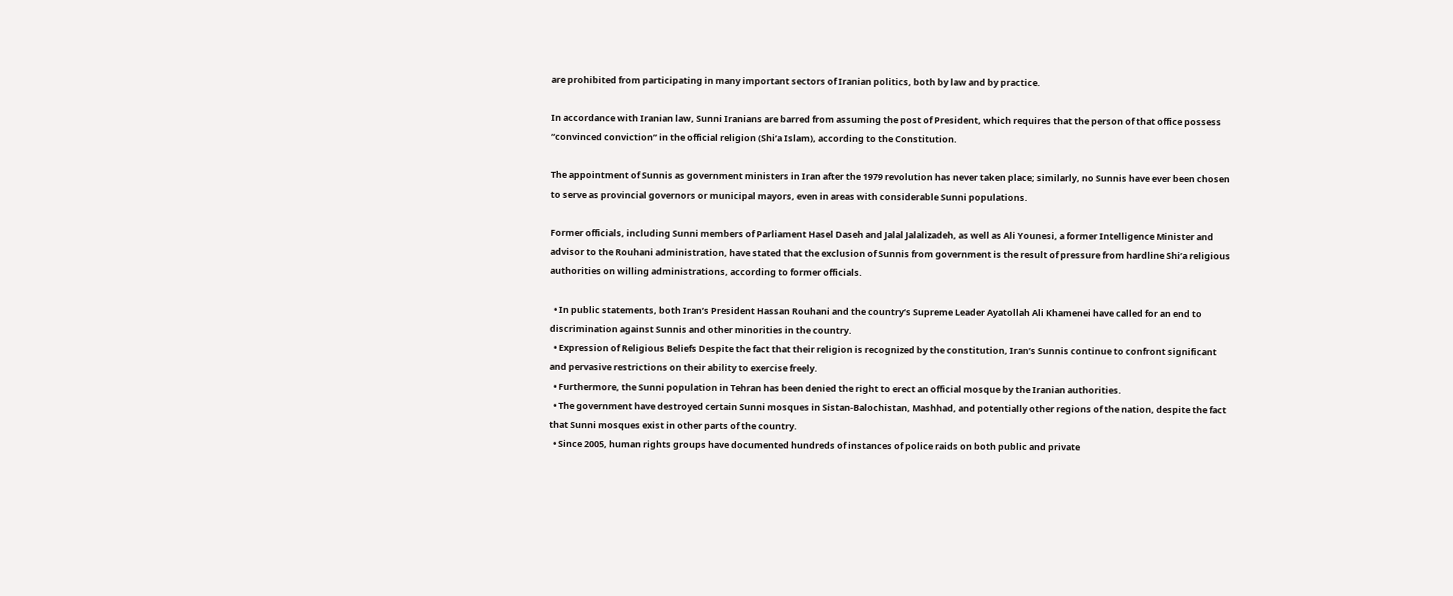are prohibited from participating in many important sectors of Iranian politics, both by law and by practice.

In accordance with Iranian law, Sunni Iranians are barred from assuming the post of President, which requires that the person of that office possess “convinced conviction” in the official religion (Shi’a Islam), according to the Constitution.

The appointment of Sunnis as government ministers in Iran after the 1979 revolution has never taken place; similarly, no Sunnis have ever been chosen to serve as provincial governors or municipal mayors, even in areas with considerable Sunni populations.

Former officials, including Sunni members of Parliament Hasel Daseh and Jalal Jalalizadeh, as well as Ali Younesi, a former Intelligence Minister and advisor to the Rouhani administration, have stated that the exclusion of Sunnis from government is the result of pressure from hardline Shi’a religious authorities on willing administrations, according to former officials.

  • In public statements, both Iran’s President Hassan Rouhani and the country’s Supreme Leader Ayatollah Ali Khamenei have called for an end to discrimination against Sunnis and other minorities in the country.
  • Expression of Religious Beliefs Despite the fact that their religion is recognized by the constitution, Iran’s Sunnis continue to confront significant and pervasive restrictions on their ability to exercise freely.
  • Furthermore, the Sunni population in Tehran has been denied the right to erect an official mosque by the Iranian authorities.
  • The government have destroyed certain Sunni mosques in Sistan-Balochistan, Mashhad, and potentially other regions of the nation, despite the fact that Sunni mosques exist in other parts of the country.
  • Since 2005, human rights groups have documented hundreds of instances of police raids on both public and private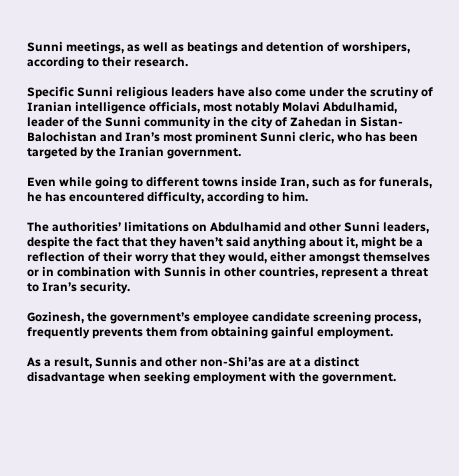Sunni meetings, as well as beatings and detention of worshipers, according to their research.

Specific Sunni religious leaders have also come under the scrutiny of Iranian intelligence officials, most notably Molavi Abdulhamid, leader of the Sunni community in the city of Zahedan in Sistan-Balochistan and Iran’s most prominent Sunni cleric, who has been targeted by the Iranian government.

Even while going to different towns inside Iran, such as for funerals, he has encountered difficulty, according to him.

The authorities’ limitations on Abdulhamid and other Sunni leaders, despite the fact that they haven’t said anything about it, might be a reflection of their worry that they would, either amongst themselves or in combination with Sunnis in other countries, represent a threat to Iran’s security.

Gozinesh, the government’s employee candidate screening process, frequently prevents them from obtaining gainful employment.

As a result, Sunnis and other non-Shi’as are at a distinct disadvantage when seeking employment with the government.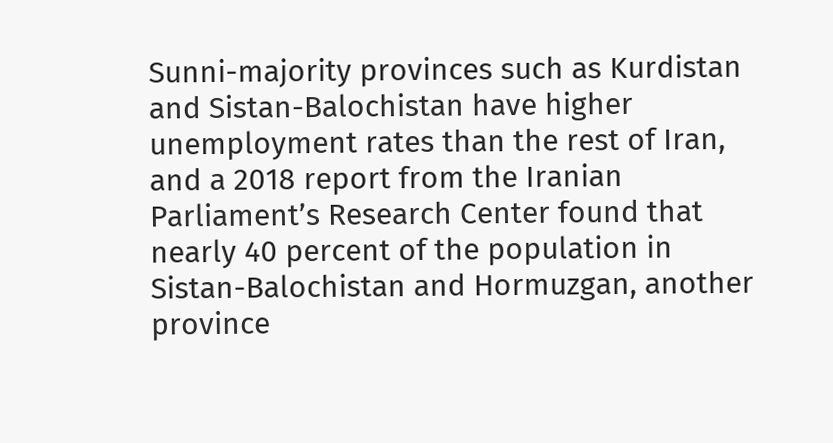Sunni-majority provinces such as Kurdistan and Sistan-Balochistan have higher unemployment rates than the rest of Iran, and a 2018 report from the Iranian Parliament’s Research Center found that nearly 40 percent of the population in Sistan-Balochistan and Hormuzgan, another province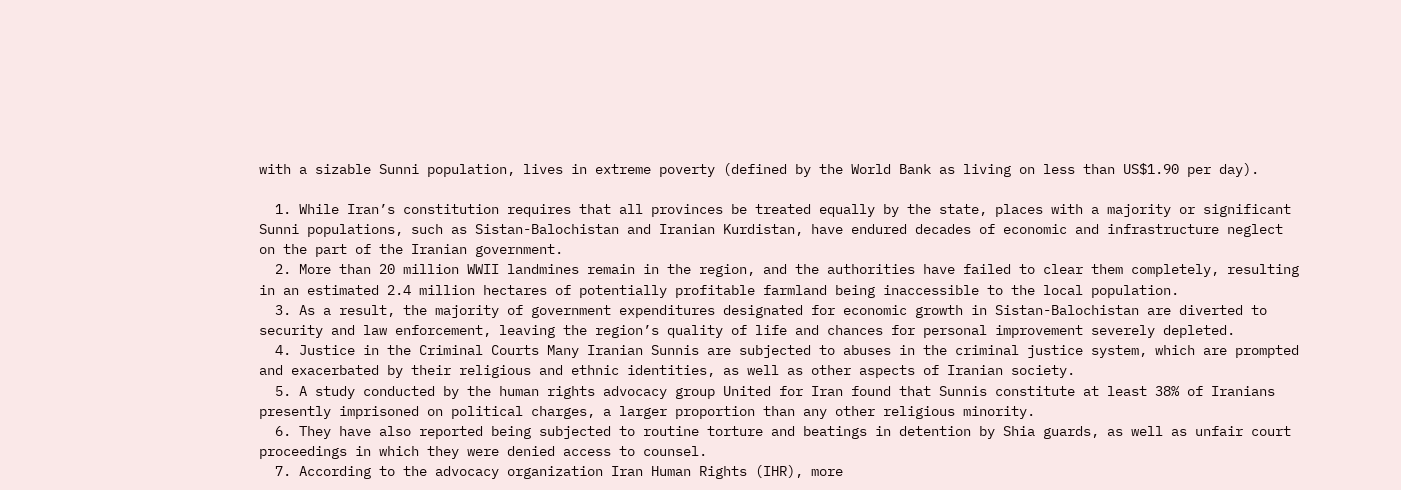with a sizable Sunni population, lives in extreme poverty (defined by the World Bank as living on less than US$1.90 per day).

  1. While Iran’s constitution requires that all provinces be treated equally by the state, places with a majority or significant Sunni populations, such as Sistan-Balochistan and Iranian Kurdistan, have endured decades of economic and infrastructure neglect on the part of the Iranian government.
  2. More than 20 million WWII landmines remain in the region, and the authorities have failed to clear them completely, resulting in an estimated 2.4 million hectares of potentially profitable farmland being inaccessible to the local population.
  3. As a result, the majority of government expenditures designated for economic growth in Sistan-Balochistan are diverted to security and law enforcement, leaving the region’s quality of life and chances for personal improvement severely depleted.
  4. Justice in the Criminal Courts Many Iranian Sunnis are subjected to abuses in the criminal justice system, which are prompted and exacerbated by their religious and ethnic identities, as well as other aspects of Iranian society.
  5. A study conducted by the human rights advocacy group United for Iran found that Sunnis constitute at least 38% of Iranians presently imprisoned on political charges, a larger proportion than any other religious minority.
  6. They have also reported being subjected to routine torture and beatings in detention by Shia guards, as well as unfair court proceedings in which they were denied access to counsel.
  7. According to the advocacy organization Iran Human Rights (IHR), more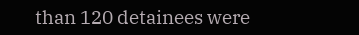than 120 detainees were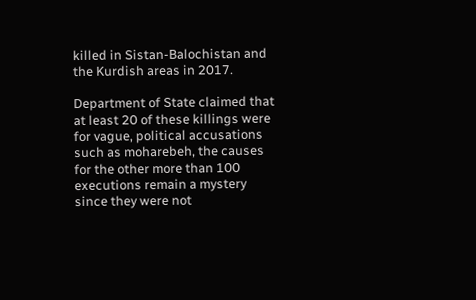killed in Sistan-Balochistan and the Kurdish areas in 2017.

Department of State claimed that at least 20 of these killings were for vague, political accusations such as moharebeh, the causes for the other more than 100 executions remain a mystery since they were not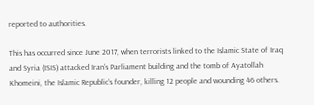reported to authorities.

This has occurred since June 2017, when terrorists linked to the Islamic State of Iraq and Syria (ISIS) attacked Iran’s Parliament building and the tomb of Ayatollah Khomeini, the Islamic Republic’s founder, killing 12 people and wounding 46 others.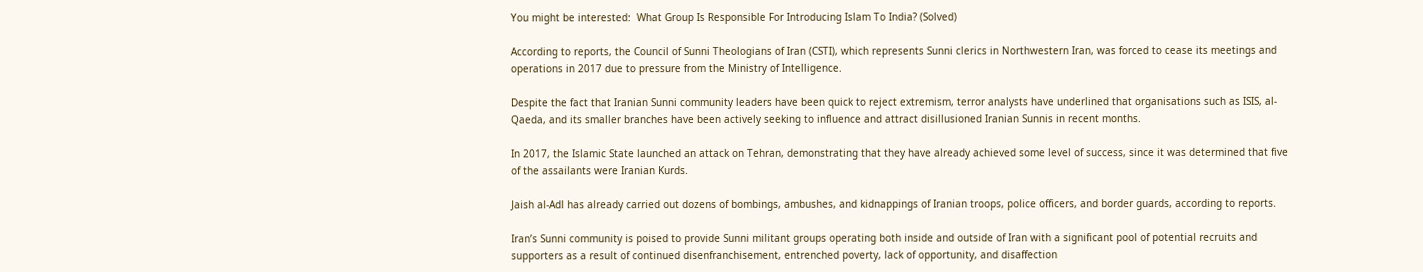You might be interested:  What Group Is Responsible For Introducing Islam To India? (Solved)

According to reports, the Council of Sunni Theologians of Iran (CSTI), which represents Sunni clerics in Northwestern Iran, was forced to cease its meetings and operations in 2017 due to pressure from the Ministry of Intelligence.

Despite the fact that Iranian Sunni community leaders have been quick to reject extremism, terror analysts have underlined that organisations such as ISIS, al-Qaeda, and its smaller branches have been actively seeking to influence and attract disillusioned Iranian Sunnis in recent months.

In 2017, the Islamic State launched an attack on Tehran, demonstrating that they have already achieved some level of success, since it was determined that five of the assailants were Iranian Kurds.

Jaish al-Adl has already carried out dozens of bombings, ambushes, and kidnappings of Iranian troops, police officers, and border guards, according to reports.

Iran’s Sunni community is poised to provide Sunni militant groups operating both inside and outside of Iran with a significant pool of potential recruits and supporters as a result of continued disenfranchisement, entrenched poverty, lack of opportunity, and disaffection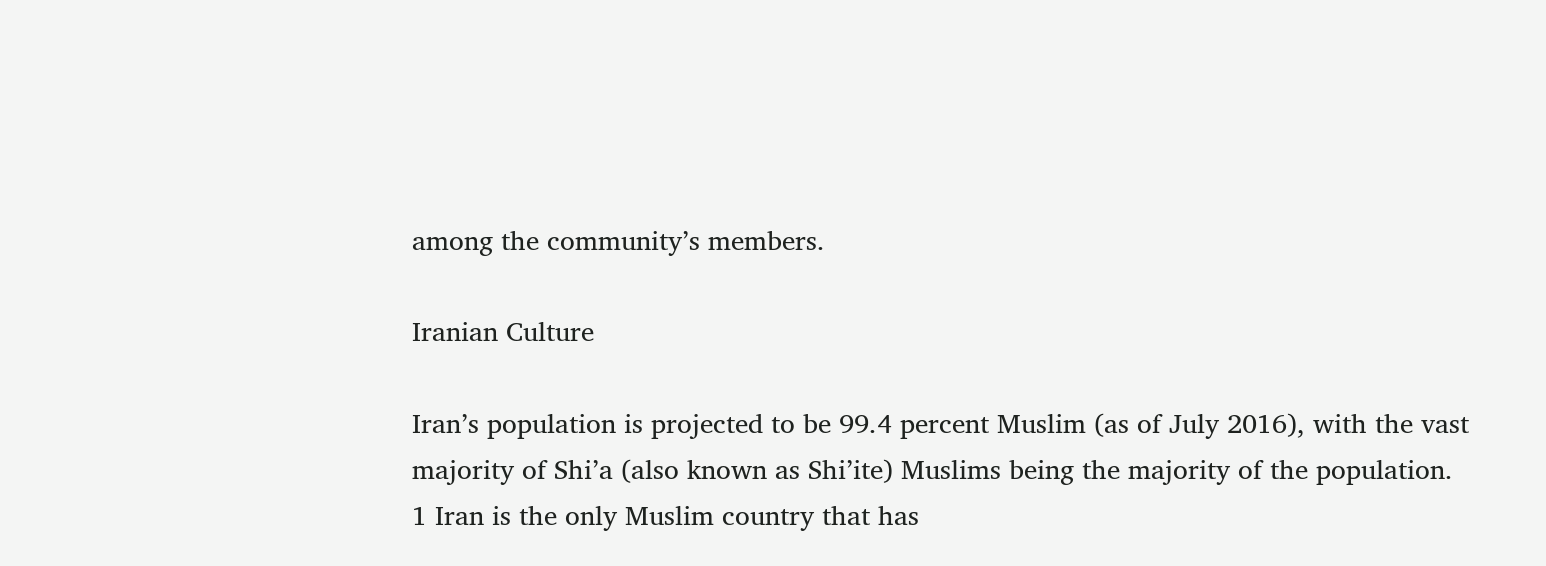among the community’s members.

Iranian Culture

Iran’s population is projected to be 99.4 percent Muslim (as of July 2016), with the vast majority of Shi’a (also known as Shi’ite) Muslims being the majority of the population. 1 Iran is the only Muslim country that has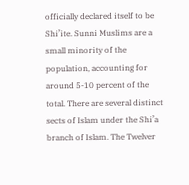officially declared itself to be Shi’ite. Sunni Muslims are a small minority of the population, accounting for around 5-10 percent of the total. There are several distinct sects of Islam under the Shi’a branch of Islam. The Twelver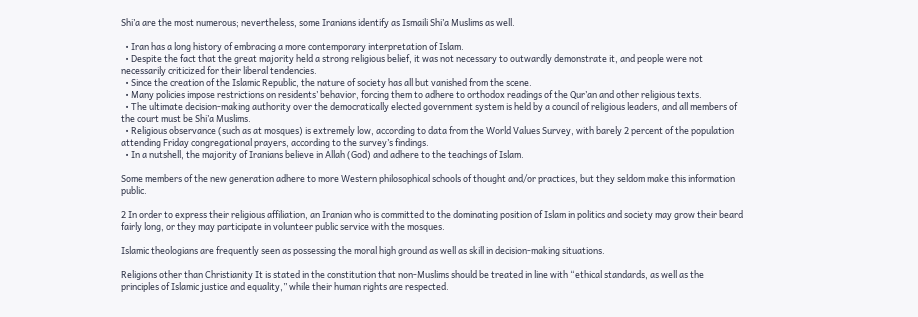Shi’a are the most numerous; nevertheless, some Iranians identify as Ismaili Shi’a Muslims as well.

  • Iran has a long history of embracing a more contemporary interpretation of Islam.
  • Despite the fact that the great majority held a strong religious belief, it was not necessary to outwardly demonstrate it, and people were not necessarily criticized for their liberal tendencies.
  • Since the creation of the Islamic Republic, the nature of society has all but vanished from the scene.
  • Many policies impose restrictions on residents’ behavior, forcing them to adhere to orthodox readings of the Qur’an and other religious texts.
  • The ultimate decision-making authority over the democratically elected government system is held by a council of religious leaders, and all members of the court must be Shi’a Muslims.
  • Religious observance (such as at mosques) is extremely low, according to data from the World Values Survey, with barely 2 percent of the population attending Friday congregational prayers, according to the survey’s findings.
  • In a nutshell, the majority of Iranians believe in Allah (God) and adhere to the teachings of Islam.

Some members of the new generation adhere to more Western philosophical schools of thought and/or practices, but they seldom make this information public.

2 In order to express their religious affiliation, an Iranian who is committed to the dominating position of Islam in politics and society may grow their beard fairly long, or they may participate in volunteer public service with the mosques.

Islamic theologians are frequently seen as possessing the moral high ground as well as skill in decision-making situations.

Religions other than Christianity It is stated in the constitution that non-Muslims should be treated in line with “ethical standards, as well as the principles of Islamic justice and equality,” while their human rights are respected.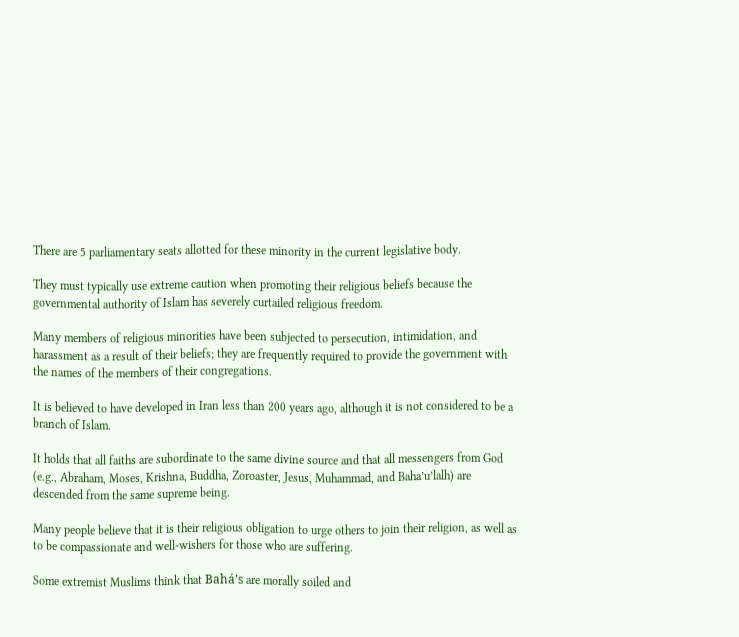There are 5 parliamentary seats allotted for these minority in the current legislative body.

They must typically use extreme caution when promoting their religious beliefs because the governmental authority of Islam has severely curtailed religious freedom.

Many members of religious minorities have been subjected to persecution, intimidation, and harassment as a result of their beliefs; they are frequently required to provide the government with the names of the members of their congregations.

It is believed to have developed in Iran less than 200 years ago, although it is not considered to be a branch of Islam.

It holds that all faiths are subordinate to the same divine source and that all messengers from God (e.g., Abraham, Moses, Krishna, Buddha, Zoroaster, Jesus, Muhammad, and Baha’u’lalh) are descended from the same supreme being.

Many people believe that it is their religious obligation to urge others to join their religion, as well as to be compassionate and well-wishers for those who are suffering.

Some extremist Muslims think that Bahá’s are morally soiled and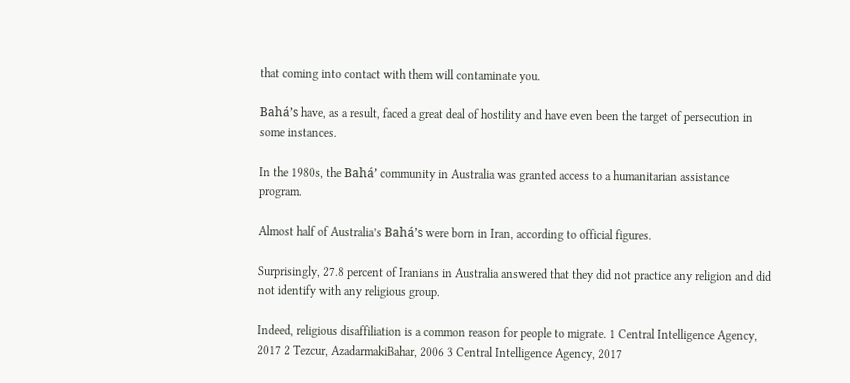that coming into contact with them will contaminate you.

Bahá’s have, as a result, faced a great deal of hostility and have even been the target of persecution in some instances.

In the 1980s, the Bahá’ community in Australia was granted access to a humanitarian assistance program.

Almost half of Australia’s Bahá’s were born in Iran, according to official figures.

Surprisingly, 27.8 percent of Iranians in Australia answered that they did not practice any religion and did not identify with any religious group.

Indeed, religious disaffiliation is a common reason for people to migrate. 1 Central Intelligence Agency, 2017 2 Tezcur, AzadarmakiBahar, 2006 3 Central Intelligence Agency, 2017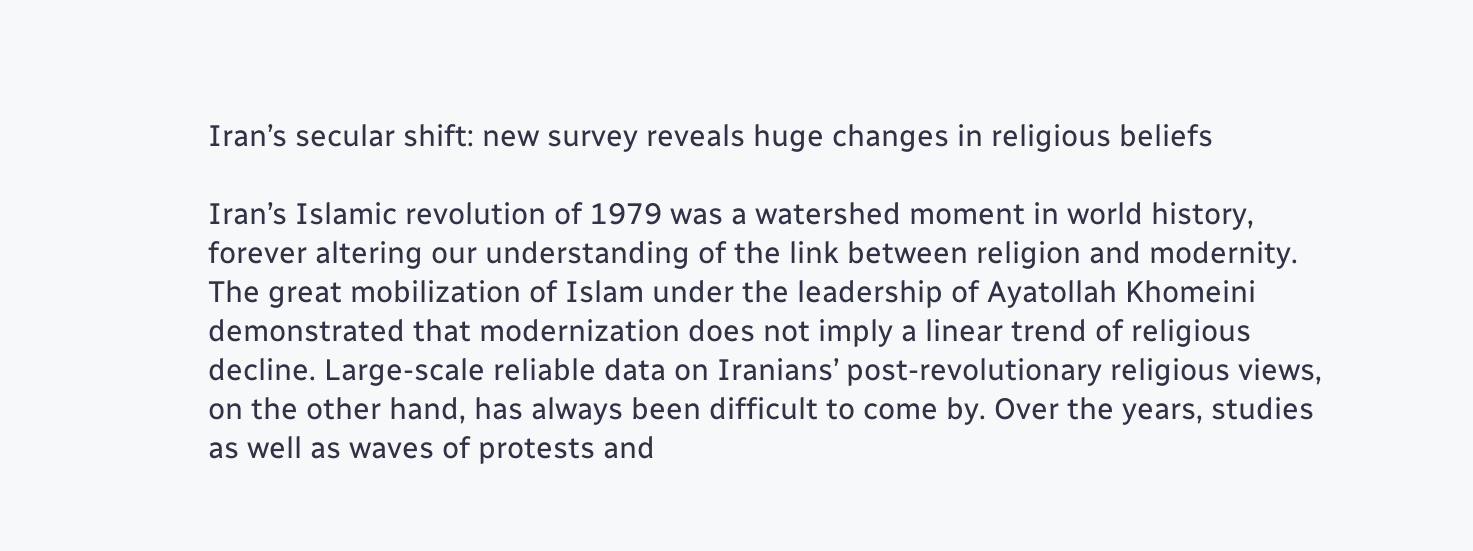Iran’s secular shift: new survey reveals huge changes in religious beliefs

Iran’s Islamic revolution of 1979 was a watershed moment in world history, forever altering our understanding of the link between religion and modernity. The great mobilization of Islam under the leadership of Ayatollah Khomeini demonstrated that modernization does not imply a linear trend of religious decline. Large-scale reliable data on Iranians’ post-revolutionary religious views, on the other hand, has always been difficult to come by. Over the years, studies as well as waves of protests and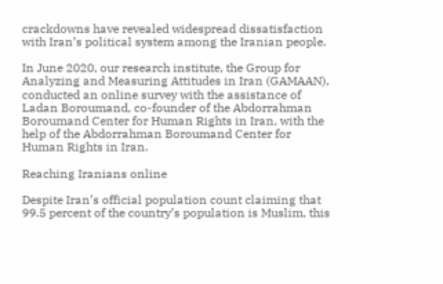crackdowns have revealed widespread dissatisfaction with Iran’s political system among the Iranian people.

In June 2020, our research institute, the Group for Analyzing and Measuring Attitudes in Iran (GAMAAN), conducted an online survey with the assistance of Ladan Boroumand, co-founder of the Abdorrahman Boroumand Center for Human Rights in Iran, with the help of the Abdorrahman Boroumand Center for Human Rights in Iran.

Reaching Iranians online

Despite Iran’s official population count claiming that 99.5 percent of the country’s population is Muslim, this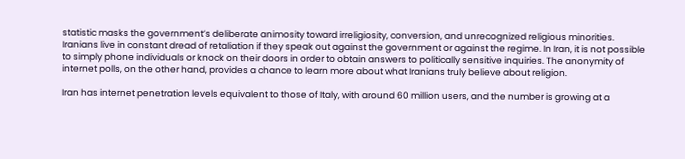statistic masks the government’s deliberate animosity toward irreligiosity, conversion, and unrecognized religious minorities. Iranians live in constant dread of retaliation if they speak out against the government or against the regime. In Iran, it is not possible to simply phone individuals or knock on their doors in order to obtain answers to politically sensitive inquiries. The anonymity of internet polls, on the other hand, provides a chance to learn more about what Iranians truly believe about religion.

Iran has internet penetration levels equivalent to those of Italy, with around 60 million users, and the number is growing at a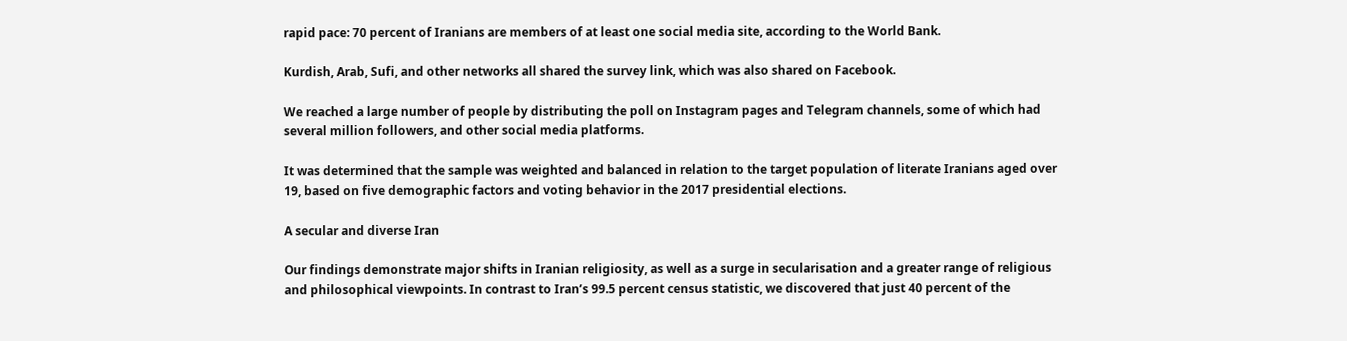rapid pace: 70 percent of Iranians are members of at least one social media site, according to the World Bank.

Kurdish, Arab, Sufi, and other networks all shared the survey link, which was also shared on Facebook.

We reached a large number of people by distributing the poll on Instagram pages and Telegram channels, some of which had several million followers, and other social media platforms.

It was determined that the sample was weighted and balanced in relation to the target population of literate Iranians aged over 19, based on five demographic factors and voting behavior in the 2017 presidential elections.

A secular and diverse Iran

Our findings demonstrate major shifts in Iranian religiosity, as well as a surge in secularisation and a greater range of religious and philosophical viewpoints. In contrast to Iran’s 99.5 percent census statistic, we discovered that just 40 percent of the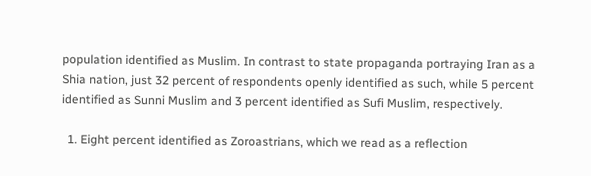population identified as Muslim. In contrast to state propaganda portraying Iran as a Shia nation, just 32 percent of respondents openly identified as such, while 5 percent identified as Sunni Muslim and 3 percent identified as Sufi Muslim, respectively.

  1. Eight percent identified as Zoroastrians, which we read as a reflection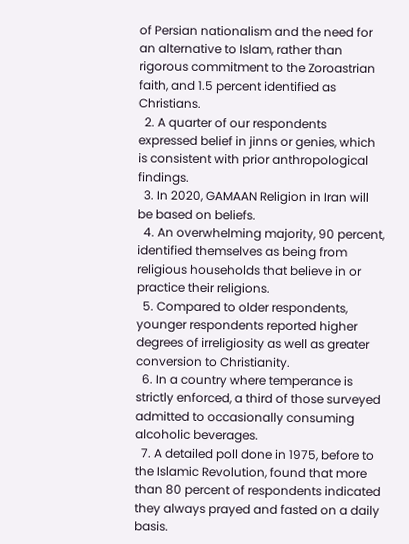of Persian nationalism and the need for an alternative to Islam, rather than rigorous commitment to the Zoroastrian faith, and 1.5 percent identified as Christians.
  2. A quarter of our respondents expressed belief in jinns or genies, which is consistent with prior anthropological findings.
  3. In 2020, GAMAAN Religion in Iran will be based on beliefs.
  4. An overwhelming majority, 90 percent, identified themselves as being from religious households that believe in or practice their religions.
  5. Compared to older respondents, younger respondents reported higher degrees of irreligiosity as well as greater conversion to Christianity.
  6. In a country where temperance is strictly enforced, a third of those surveyed admitted to occasionally consuming alcoholic beverages.
  7. A detailed poll done in 1975, before to the Islamic Revolution, found that more than 80 percent of respondents indicated they always prayed and fasted on a daily basis.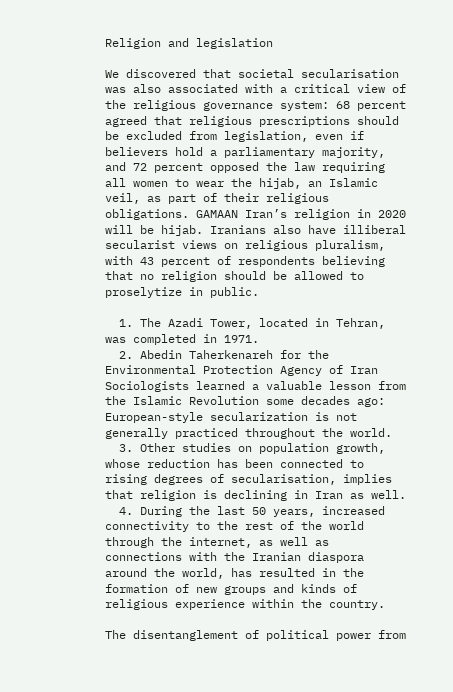Religion and legislation

We discovered that societal secularisation was also associated with a critical view of the religious governance system: 68 percent agreed that religious prescriptions should be excluded from legislation, even if believers hold a parliamentary majority, and 72 percent opposed the law requiring all women to wear the hijab, an Islamic veil, as part of their religious obligations. GAMAAN Iran’s religion in 2020 will be hijab. Iranians also have illiberal secularist views on religious pluralism, with 43 percent of respondents believing that no religion should be allowed to proselytize in public.

  1. The Azadi Tower, located in Tehran, was completed in 1971.
  2. Abedin Taherkenareh for the Environmental Protection Agency of Iran Sociologists learned a valuable lesson from the Islamic Revolution some decades ago: European-style secularization is not generally practiced throughout the world.
  3. Other studies on population growth, whose reduction has been connected to rising degrees of secularisation, implies that religion is declining in Iran as well.
  4. During the last 50 years, increased connectivity to the rest of the world through the internet, as well as connections with the Iranian diaspora around the world, has resulted in the formation of new groups and kinds of religious experience within the country.

The disentanglement of political power from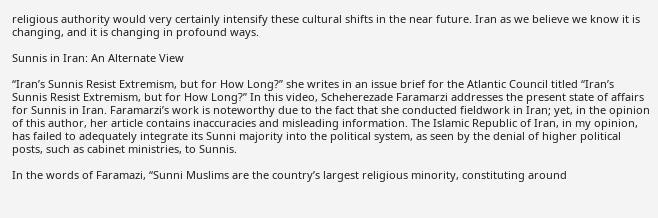religious authority would very certainly intensify these cultural shifts in the near future. Iran as we believe we know it is changing, and it is changing in profound ways.

Sunnis in Iran: An Alternate View

“Iran’s Sunnis Resist Extremism, but for How Long?” she writes in an issue brief for the Atlantic Council titled “Iran’s Sunnis Resist Extremism, but for How Long?” In this video, Scheherezade Faramarzi addresses the present state of affairs for Sunnis in Iran. Faramarzi’s work is noteworthy due to the fact that she conducted fieldwork in Iran; yet, in the opinion of this author, her article contains inaccuracies and misleading information. The Islamic Republic of Iran, in my opinion, has failed to adequately integrate its Sunni majority into the political system, as seen by the denial of higher political posts, such as cabinet ministries, to Sunnis.

In the words of Faramazi, “Sunni Muslims are the country’s largest religious minority, constituting around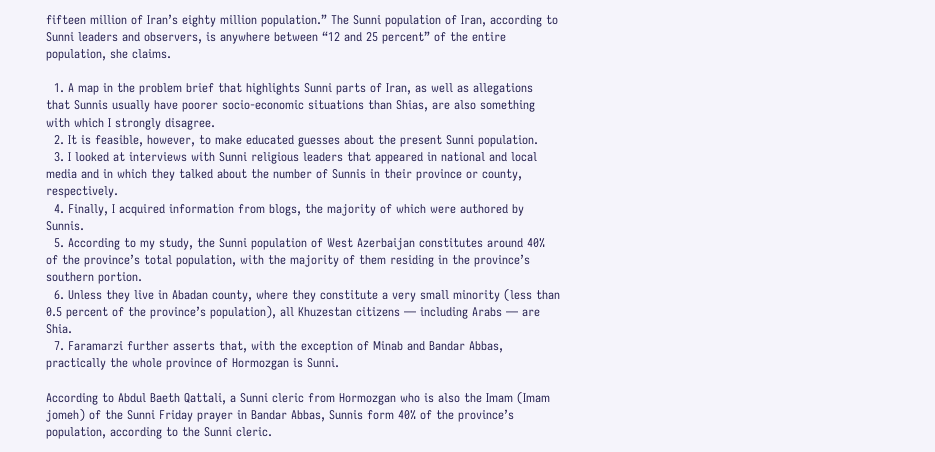fifteen million of Iran’s eighty million population.” The Sunni population of Iran, according to Sunni leaders and observers, is anywhere between “12 and 25 percent” of the entire population, she claims.

  1. A map in the problem brief that highlights Sunni parts of Iran, as well as allegations that Sunnis usually have poorer socio-economic situations than Shias, are also something with which I strongly disagree.
  2. It is feasible, however, to make educated guesses about the present Sunni population.
  3. I looked at interviews with Sunni religious leaders that appeared in national and local media and in which they talked about the number of Sunnis in their province or county, respectively.
  4. Finally, I acquired information from blogs, the majority of which were authored by Sunnis.
  5. According to my study, the Sunni population of West Azerbaijan constitutes around 40% of the province’s total population, with the majority of them residing in the province’s southern portion.
  6. Unless they live in Abadan county, where they constitute a very small minority (less than 0.5 percent of the province’s population), all Khuzestan citizens — including Arabs — are Shia.
  7. Faramarzi further asserts that, with the exception of Minab and Bandar Abbas, practically the whole province of Hormozgan is Sunni.

According to Abdul Baeth Qattali, a Sunni cleric from Hormozgan who is also the Imam (Imam jomeh) of the Sunni Friday prayer in Bandar Abbas, Sunnis form 40% of the province’s population, according to the Sunni cleric.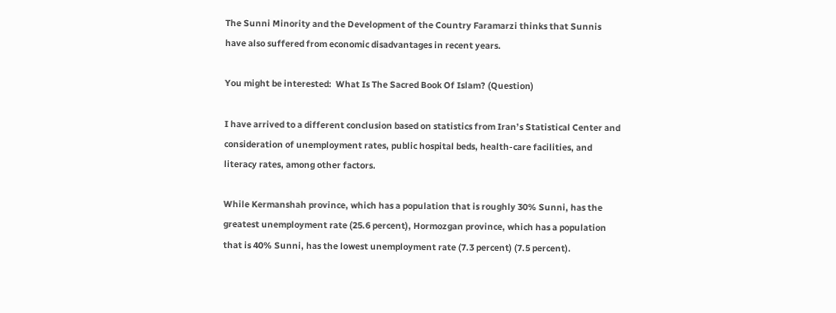The Sunni Minority and the Development of the Country Faramarzi thinks that Sunnis have also suffered from economic disadvantages in recent years.

You might be interested:  What Is The Sacred Book Of Islam? (Question)

I have arrived to a different conclusion based on statistics from Iran’s Statistical Center and consideration of unemployment rates, public hospital beds, health-care facilities, and literacy rates, among other factors.

While Kermanshah province, which has a population that is roughly 30% Sunni, has the greatest unemployment rate (25.6 percent), Hormozgan province, which has a population that is 40% Sunni, has the lowest unemployment rate (7.3 percent) (7.5 percent).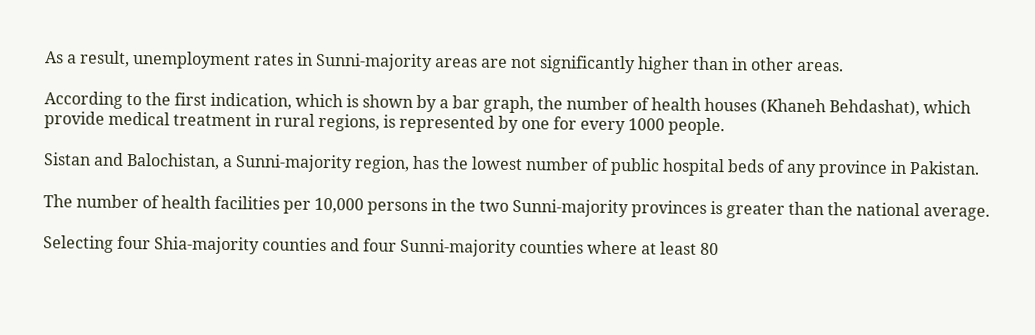As a result, unemployment rates in Sunni-majority areas are not significantly higher than in other areas.

According to the first indication, which is shown by a bar graph, the number of health houses (Khaneh Behdashat), which provide medical treatment in rural regions, is represented by one for every 1000 people.

Sistan and Balochistan, a Sunni-majority region, has the lowest number of public hospital beds of any province in Pakistan.

The number of health facilities per 10,000 persons in the two Sunni-majority provinces is greater than the national average.

Selecting four Shia-majority counties and four Sunni-majority counties where at least 80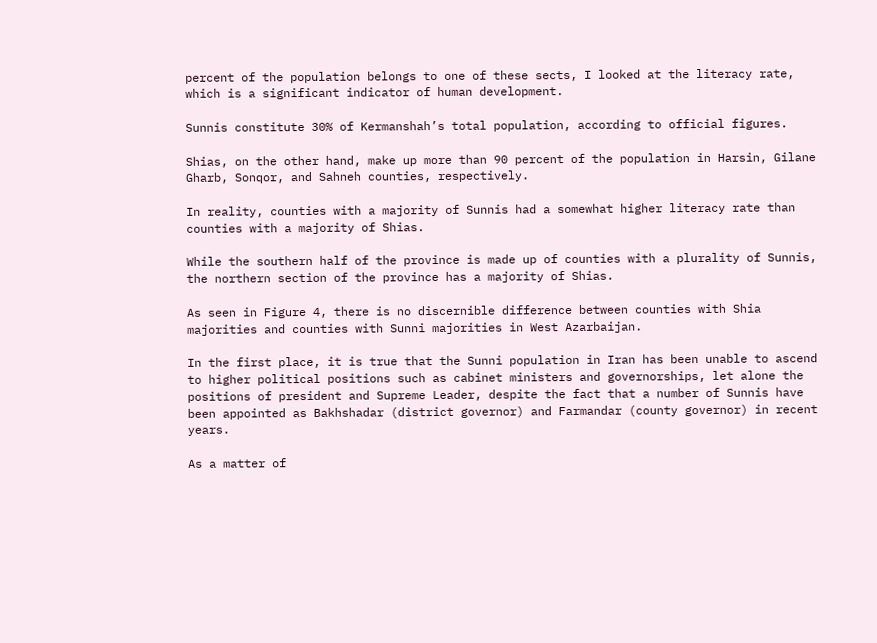percent of the population belongs to one of these sects, I looked at the literacy rate, which is a significant indicator of human development.

Sunnis constitute 30% of Kermanshah’s total population, according to official figures.

Shias, on the other hand, make up more than 90 percent of the population in Harsin, Gilane Gharb, Sonqor, and Sahneh counties, respectively.

In reality, counties with a majority of Sunnis had a somewhat higher literacy rate than counties with a majority of Shias.

While the southern half of the province is made up of counties with a plurality of Sunnis, the northern section of the province has a majority of Shias.

As seen in Figure 4, there is no discernible difference between counties with Shia majorities and counties with Sunni majorities in West Azarbaijan.

In the first place, it is true that the Sunni population in Iran has been unable to ascend to higher political positions such as cabinet ministers and governorships, let alone the positions of president and Supreme Leader, despite the fact that a number of Sunnis have been appointed as Bakhshadar (district governor) and Farmandar (county governor) in recent years.

As a matter of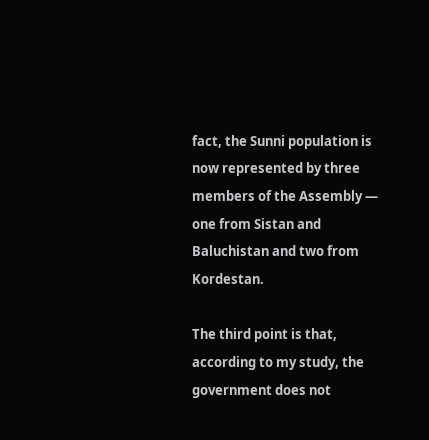fact, the Sunni population is now represented by three members of the Assembly — one from Sistan and Baluchistan and two from Kordestan.

The third point is that, according to my study, the government does not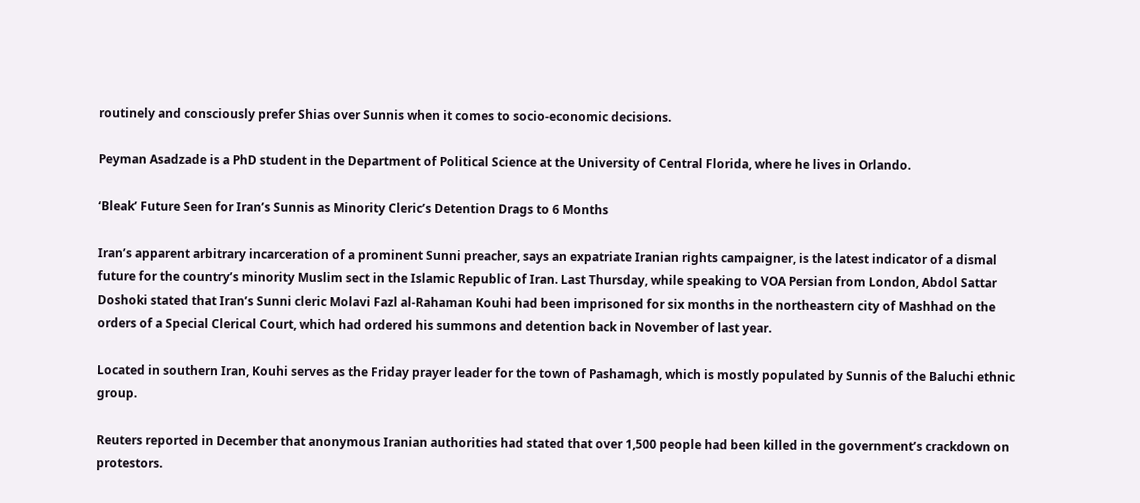routinely and consciously prefer Shias over Sunnis when it comes to socio-economic decisions.

Peyman Asadzade is a PhD student in the Department of Political Science at the University of Central Florida, where he lives in Orlando.

‘Bleak’ Future Seen for Iran’s Sunnis as Minority Cleric’s Detention Drags to 6 Months

Iran’s apparent arbitrary incarceration of a prominent Sunni preacher, says an expatriate Iranian rights campaigner, is the latest indicator of a dismal future for the country’s minority Muslim sect in the Islamic Republic of Iran. Last Thursday, while speaking to VOA Persian from London, Abdol Sattar Doshoki stated that Iran’s Sunni cleric Molavi Fazl al-Rahaman Kouhi had been imprisoned for six months in the northeastern city of Mashhad on the orders of a Special Clerical Court, which had ordered his summons and detention back in November of last year.

Located in southern Iran, Kouhi serves as the Friday prayer leader for the town of Pashamagh, which is mostly populated by Sunnis of the Baluchi ethnic group.

Reuters reported in December that anonymous Iranian authorities had stated that over 1,500 people had been killed in the government’s crackdown on protestors.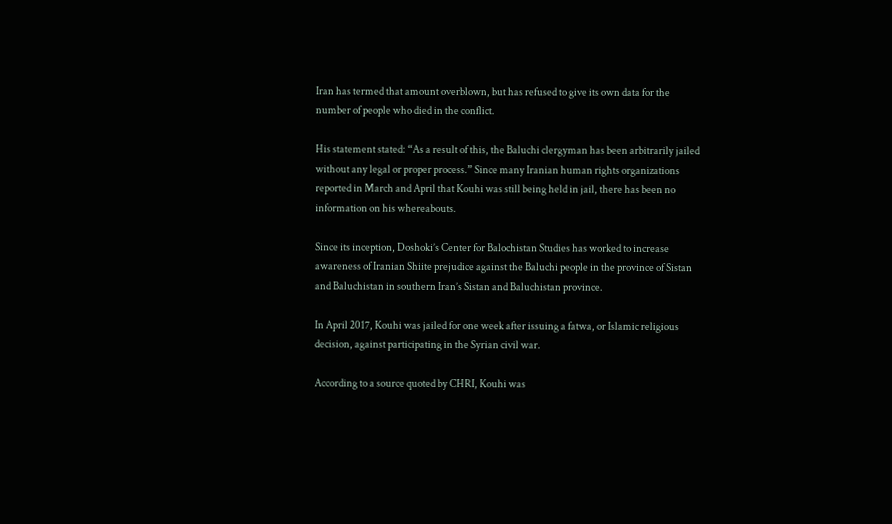Iran has termed that amount overblown, but has refused to give its own data for the number of people who died in the conflict.

His statement stated: “As a result of this, the Baluchi clergyman has been arbitrarily jailed without any legal or proper process.” Since many Iranian human rights organizations reported in March and April that Kouhi was still being held in jail, there has been no information on his whereabouts.

Since its inception, Doshoki’s Center for Balochistan Studies has worked to increase awareness of Iranian Shiite prejudice against the Baluchi people in the province of Sistan and Baluchistan in southern Iran’s Sistan and Baluchistan province.

In April 2017, Kouhi was jailed for one week after issuing a fatwa, or Islamic religious decision, against participating in the Syrian civil war.

According to a source quoted by CHRI, Kouhi was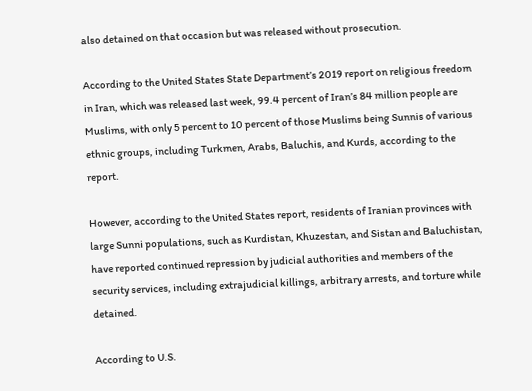also detained on that occasion but was released without prosecution.

According to the United States State Department’s 2019 report on religious freedom in Iran, which was released last week, 99.4 percent of Iran’s 84 million people are Muslims, with only 5 percent to 10 percent of those Muslims being Sunnis of various ethnic groups, including Turkmen, Arabs, Baluchis, and Kurds, according to the report.

However, according to the United States report, residents of Iranian provinces with large Sunni populations, such as Kurdistan, Khuzestan, and Sistan and Baluchistan, have reported continued repression by judicial authorities and members of the security services, including extrajudicial killings, arbitrary arrests, and torture while detained.

According to U.S.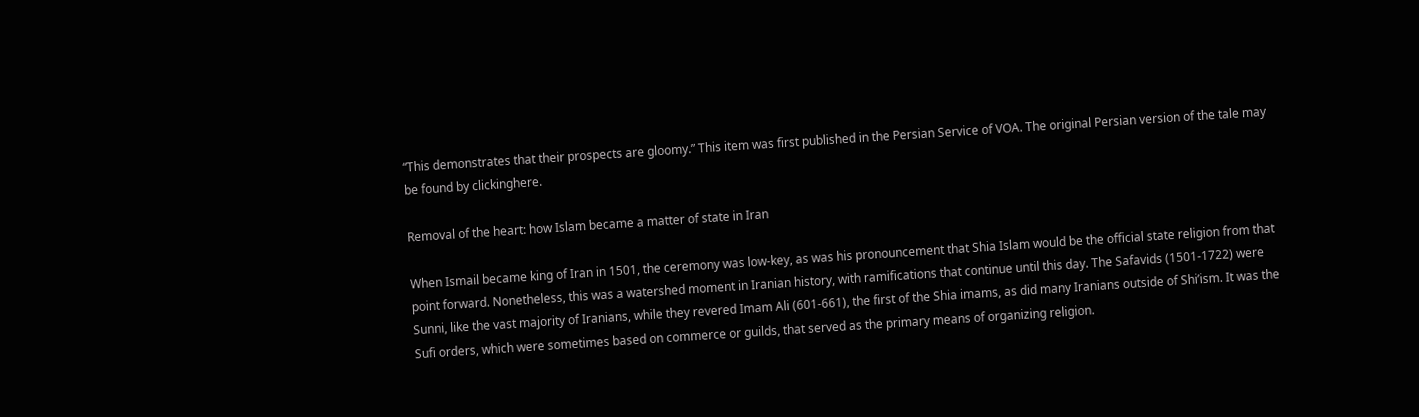“This demonstrates that their prospects are gloomy.” This item was first published in the Persian Service of VOA. The original Persian version of the tale may be found by clickinghere.

Removal of the heart: how Islam became a matter of state in Iran

When Ismail became king of Iran in 1501, the ceremony was low-key, as was his pronouncement that Shia Islam would be the official state religion from that point forward. Nonetheless, this was a watershed moment in Iranian history, with ramifications that continue until this day. The Safavids (1501-1722) were Sunni, like the vast majority of Iranians, while they revered Imam Ali (601-661), the first of the Shia imams, as did many Iranians outside of Shi’ism. It was the Sufi orders, which were sometimes based on commerce or guilds, that served as the primary means of organizing religion.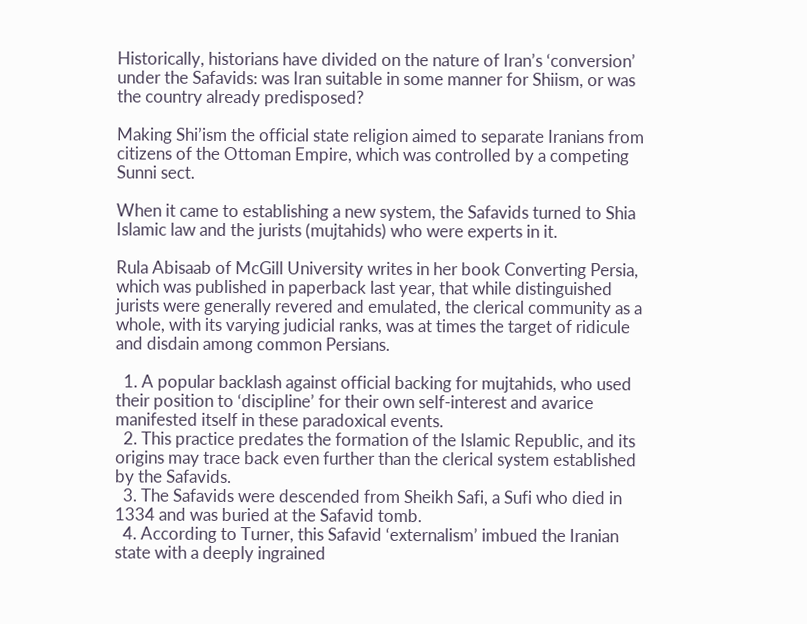Historically, historians have divided on the nature of Iran’s ‘conversion’ under the Safavids: was Iran suitable in some manner for Shiism, or was the country already predisposed?

Making Shi’ism the official state religion aimed to separate Iranians from citizens of the Ottoman Empire, which was controlled by a competing Sunni sect.

When it came to establishing a new system, the Safavids turned to Shia Islamic law and the jurists (mujtahids) who were experts in it.

Rula Abisaab of McGill University writes in her book Converting Persia, which was published in paperback last year, that while distinguished jurists were generally revered and emulated, the clerical community as a whole, with its varying judicial ranks, was at times the target of ridicule and disdain among common Persians.

  1. A popular backlash against official backing for mujtahids, who used their position to ‘discipline’ for their own self-interest and avarice manifested itself in these paradoxical events.
  2. This practice predates the formation of the Islamic Republic, and its origins may trace back even further than the clerical system established by the Safavids.
  3. The Safavids were descended from Sheikh Safi, a Sufi who died in 1334 and was buried at the Safavid tomb.
  4. According to Turner, this Safavid ‘externalism’ imbued the Iranian state with a deeply ingrained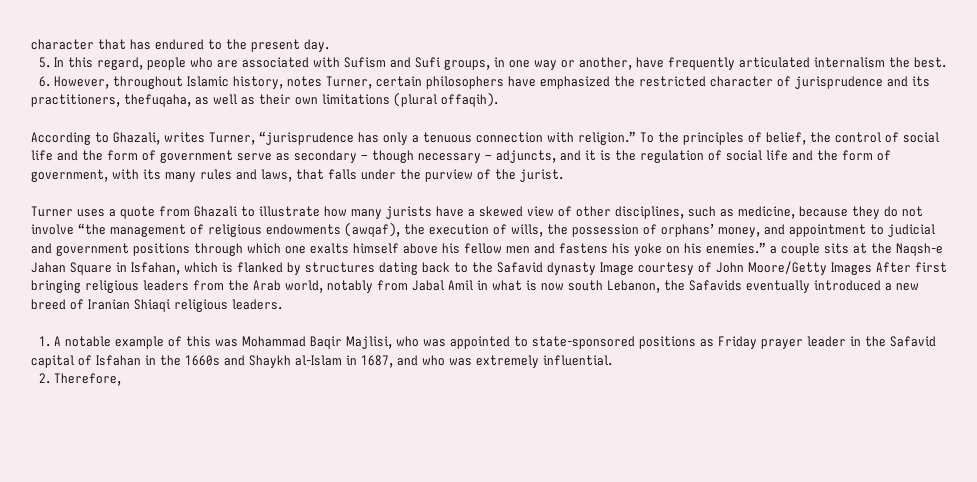character that has endured to the present day.
  5. In this regard, people who are associated with Sufism and Sufi groups, in one way or another, have frequently articulated internalism the best.
  6. However, throughout Islamic history, notes Turner, certain philosophers have emphasized the restricted character of jurisprudence and its practitioners, thefuqaha, as well as their own limitations (plural offaqih).

According to Ghazali, writes Turner, “jurisprudence has only a tenuous connection with religion.” To the principles of belief, the control of social life and the form of government serve as secondary – though necessary – adjuncts, and it is the regulation of social life and the form of government, with its many rules and laws, that falls under the purview of the jurist.

Turner uses a quote from Ghazali to illustrate how many jurists have a skewed view of other disciplines, such as medicine, because they do not involve “the management of religious endowments (awqaf), the execution of wills, the possession of orphans’ money, and appointment to judicial and government positions through which one exalts himself above his fellow men and fastens his yoke on his enemies.” a couple sits at the Naqsh-e Jahan Square in Isfahan, which is flanked by structures dating back to the Safavid dynasty Image courtesy of John Moore/Getty Images After first bringing religious leaders from the Arab world, notably from Jabal Amil in what is now south Lebanon, the Safavids eventually introduced a new breed of Iranian Shiaqi religious leaders.

  1. A notable example of this was Mohammad Baqir Majlisi, who was appointed to state-sponsored positions as Friday prayer leader in the Safavid capital of Isfahan in the 1660s and Shaykh al-Islam in 1687, and who was extremely influential.
  2. Therefore,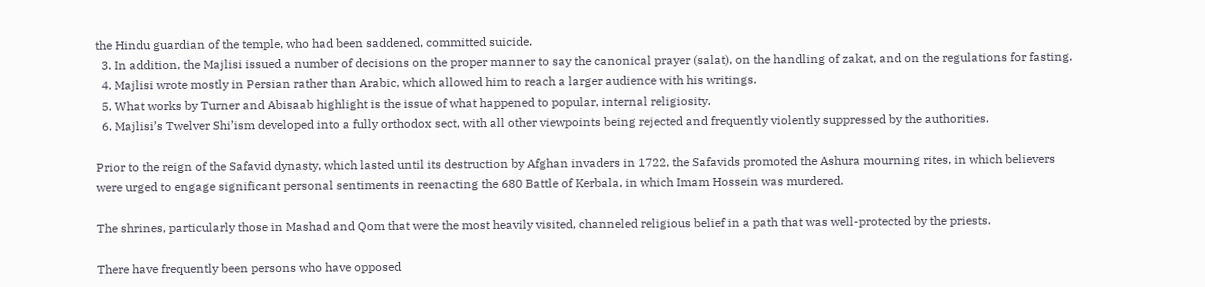the Hindu guardian of the temple, who had been saddened, committed suicide.
  3. In addition, the Majlisi issued a number of decisions on the proper manner to say the canonical prayer (salat), on the handling of zakat, and on the regulations for fasting.
  4. Majlisi wrote mostly in Persian rather than Arabic, which allowed him to reach a larger audience with his writings.
  5. What works by Turner and Abisaab highlight is the issue of what happened to popular, internal religiosity.
  6. Majlisi’s Twelver Shi’ism developed into a fully orthodox sect, with all other viewpoints being rejected and frequently violently suppressed by the authorities.

Prior to the reign of the Safavid dynasty, which lasted until its destruction by Afghan invaders in 1722, the Safavids promoted the Ashura mourning rites, in which believers were urged to engage significant personal sentiments in reenacting the 680 Battle of Kerbala, in which Imam Hossein was murdered.

The shrines, particularly those in Mashad and Qom that were the most heavily visited, channeled religious belief in a path that was well-protected by the priests.

There have frequently been persons who have opposed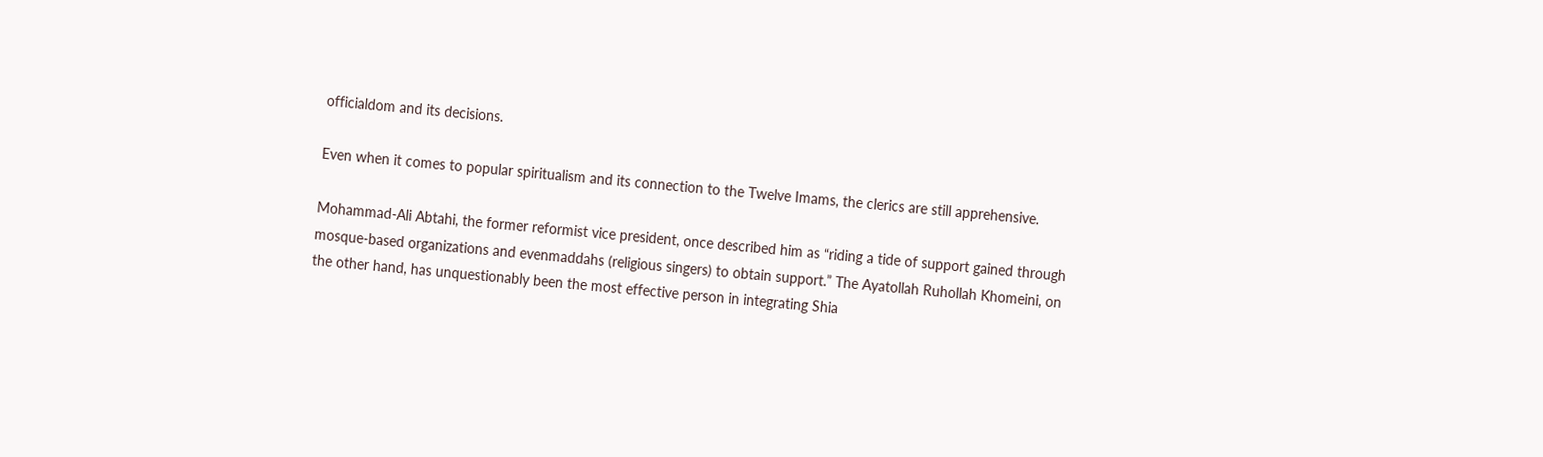officialdom and its decisions.

Even when it comes to popular spiritualism and its connection to the Twelve Imams, the clerics are still apprehensive.

Mohammad-Ali Abtahi, the former reformist vice president, once described him as “riding a tide of support gained through mosque-based organizations and evenmaddahs (religious singers) to obtain support.” The Ayatollah Ruhollah Khomeini, on the other hand, has unquestionably been the most effective person in integrating Shia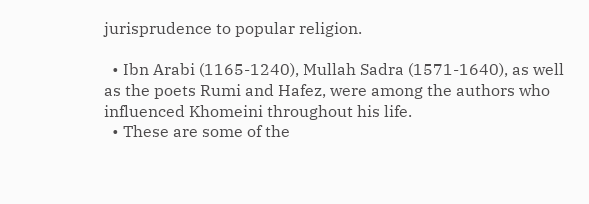jurisprudence to popular religion.

  • Ibn Arabi (1165-1240), Mullah Sadra (1571-1640), as well as the poets Rumi and Hafez, were among the authors who influenced Khomeini throughout his life.
  • These are some of the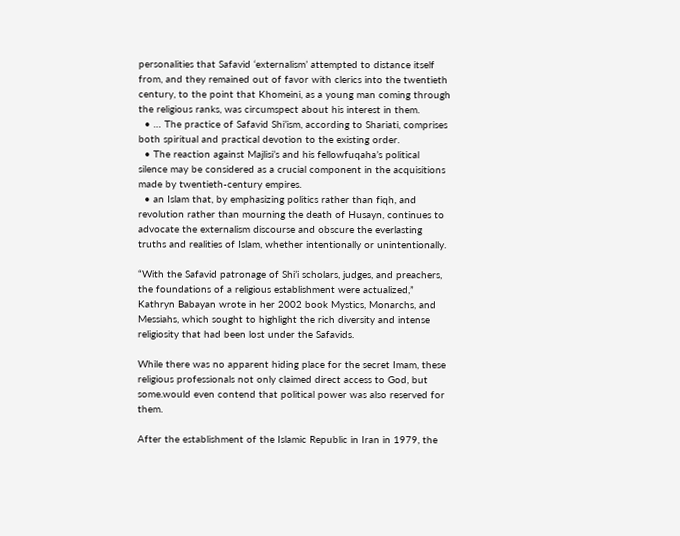personalities that Safavid ‘externalism’ attempted to distance itself from, and they remained out of favor with clerics into the twentieth century, to the point that Khomeini, as a young man coming through the religious ranks, was circumspect about his interest in them.
  • … The practice of Safavid Shi’ism, according to Shariati, comprises both spiritual and practical devotion to the existing order.
  • The reaction against Majlisi’s and his fellowfuqaha’s political silence may be considered as a crucial component in the acquisitions made by twentieth-century empires.
  • an Islam that, by emphasizing politics rather than fiqh, and revolution rather than mourning the death of Husayn, continues to advocate the externalism discourse and obscure the everlasting truths and realities of Islam, whether intentionally or unintentionally.

“With the Safavid patronage of Shi’i scholars, judges, and preachers, the foundations of a religious establishment were actualized,” Kathryn Babayan wrote in her 2002 book Mystics, Monarchs, and Messiahs, which sought to highlight the rich diversity and intense religiosity that had been lost under the Safavids.

While there was no apparent hiding place for the secret Imam, these religious professionals not only claimed direct access to God, but some.would even contend that political power was also reserved for them.

After the establishment of the Islamic Republic in Iran in 1979, the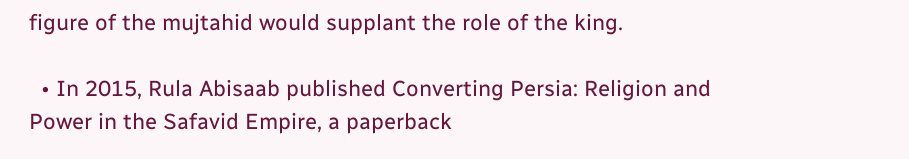figure of the mujtahid would supplant the role of the king.

  • In 2015, Rula Abisaab published Converting Persia: Religion and Power in the Safavid Empire, a paperback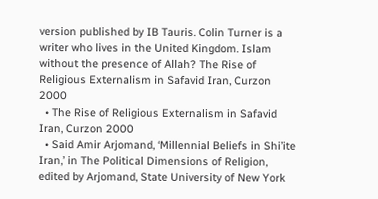version published by IB Tauris. Colin Turner is a writer who lives in the United Kingdom. Islam without the presence of Allah? The Rise of Religious Externalism in Safavid Iran, Curzon 2000
  • The Rise of Religious Externalism in Safavid Iran, Curzon 2000
  • Said Amir Arjomand, ‘Millennial Beliefs in Shi’ite Iran,’ in The Political Dimensions of Religion, edited by Arjomand, State University of New York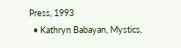Press, 1993
  • Kathryn Babayan, Mystics,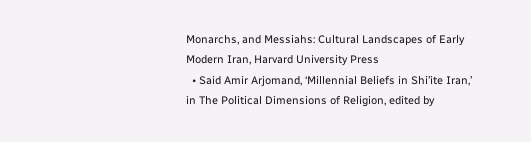Monarchs, and Messiahs: Cultural Landscapes of Early Modern Iran, Harvard University Press
  • Said Amir Arjomand, ‘Millennial Beliefs in Shi’ite Iran,’ in The Political Dimensions of Religion, edited by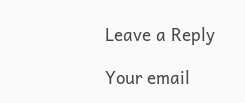Leave a Reply

Your email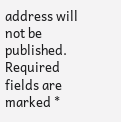address will not be published. Required fields are marked *